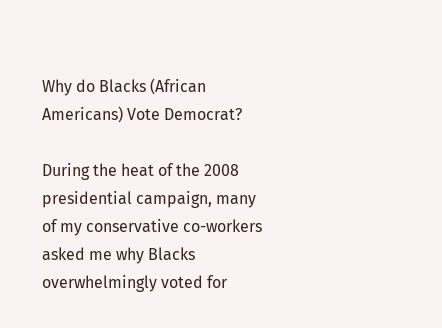Why do Blacks (African Americans) Vote Democrat?

During the heat of the 2008 presidential campaign, many of my conservative co-workers asked me why Blacks overwhelmingly voted for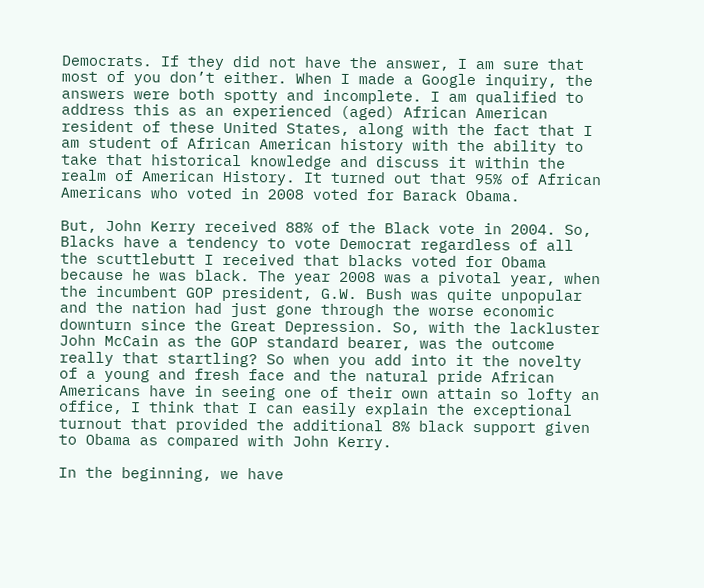Democrats. If they did not have the answer, I am sure that most of you don’t either. When I made a Google inquiry, the answers were both spotty and incomplete. I am qualified to address this as an experienced (aged) African American resident of these United States, along with the fact that I am student of African American history with the ability to take that historical knowledge and discuss it within the realm of American History. It turned out that 95% of African Americans who voted in 2008 voted for Barack Obama.

But, John Kerry received 88% of the Black vote in 2004. So, Blacks have a tendency to vote Democrat regardless of all the scuttlebutt I received that blacks voted for Obama because he was black. The year 2008 was a pivotal year, when the incumbent GOP president, G.W. Bush was quite unpopular and the nation had just gone through the worse economic downturn since the Great Depression. So, with the lackluster John McCain as the GOP standard bearer, was the outcome really that startling? So when you add into it the novelty of a young and fresh face and the natural pride African Americans have in seeing one of their own attain so lofty an office, I think that I can easily explain the exceptional turnout that provided the additional 8% black support given to Obama as compared with John Kerry.

In the beginning, we have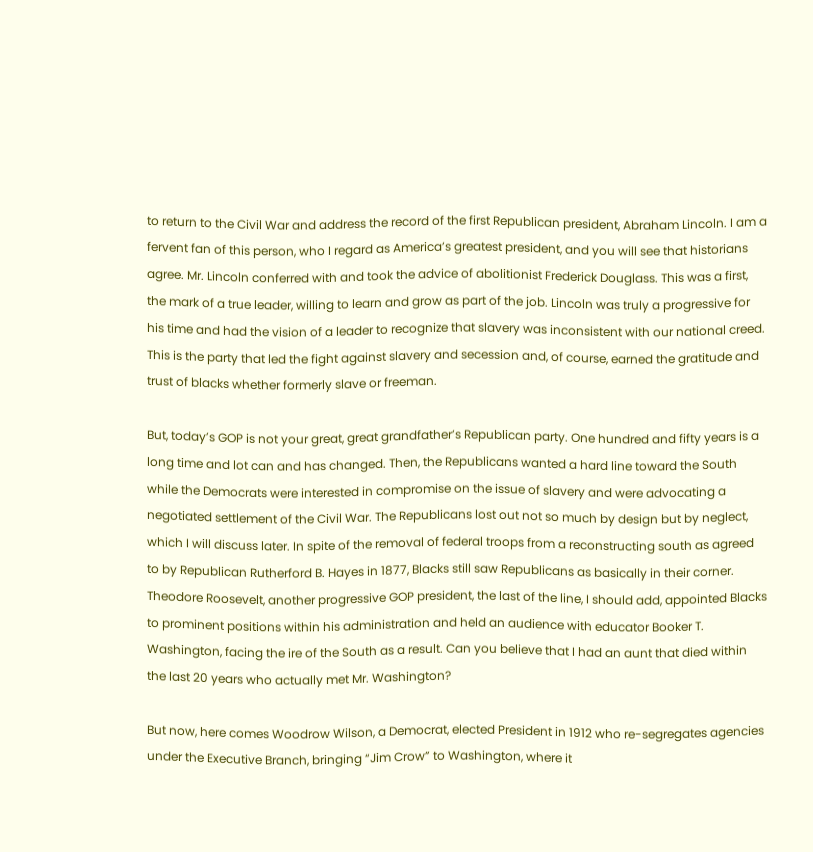to return to the Civil War and address the record of the first Republican president, Abraham Lincoln. I am a fervent fan of this person, who I regard as America’s greatest president, and you will see that historians agree. Mr. Lincoln conferred with and took the advice of abolitionist Frederick Douglass. This was a first, the mark of a true leader, willing to learn and grow as part of the job. Lincoln was truly a progressive for his time and had the vision of a leader to recognize that slavery was inconsistent with our national creed. This is the party that led the fight against slavery and secession and, of course, earned the gratitude and trust of blacks whether formerly slave or freeman.

But, today’s GOP is not your great, great grandfather’s Republican party. One hundred and fifty years is a long time and lot can and has changed. Then, the Republicans wanted a hard line toward the South while the Democrats were interested in compromise on the issue of slavery and were advocating a negotiated settlement of the Civil War. The Republicans lost out not so much by design but by neglect, which I will discuss later. In spite of the removal of federal troops from a reconstructing south as agreed to by Republican Rutherford B. Hayes in 1877, Blacks still saw Republicans as basically in their corner. Theodore Roosevelt, another progressive GOP president, the last of the line, I should add, appointed Blacks to prominent positions within his administration and held an audience with educator Booker T. Washington, facing the ire of the South as a result. Can you believe that I had an aunt that died within the last 20 years who actually met Mr. Washington?

But now, here comes Woodrow Wilson, a Democrat, elected President in 1912 who re-segregates agencies under the Executive Branch, bringing “Jim Crow” to Washington, where it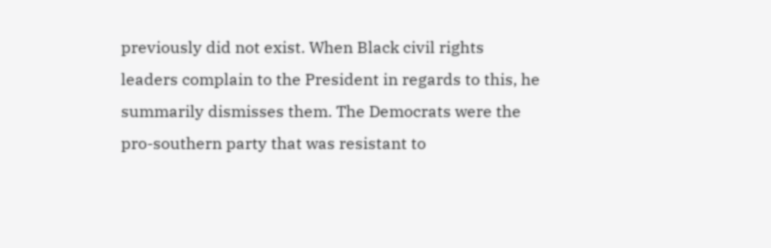previously did not exist. When Black civil rights leaders complain to the President in regards to this, he summarily dismisses them. The Democrats were the pro-southern party that was resistant to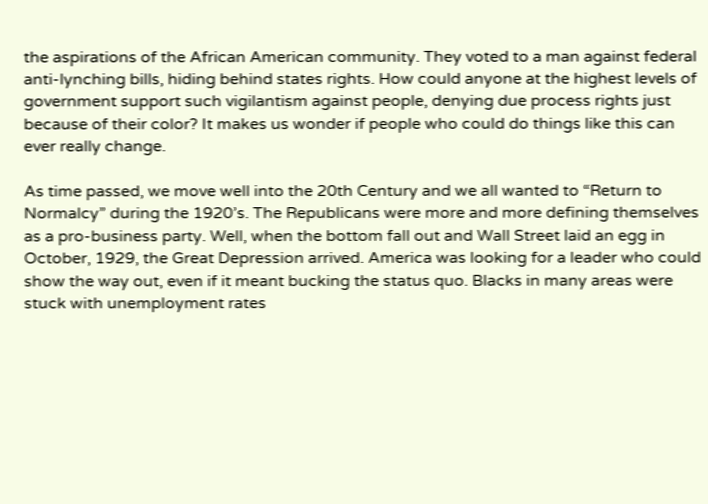the aspirations of the African American community. They voted to a man against federal anti-lynching bills, hiding behind states rights. How could anyone at the highest levels of government support such vigilantism against people, denying due process rights just because of their color? It makes us wonder if people who could do things like this can ever really change.

As time passed, we move well into the 20th Century and we all wanted to “Return to Normalcy” during the 1920’s. The Republicans were more and more defining themselves as a pro-business party. Well, when the bottom fall out and Wall Street laid an egg in October, 1929, the Great Depression arrived. America was looking for a leader who could show the way out, even if it meant bucking the status quo. Blacks in many areas were stuck with unemployment rates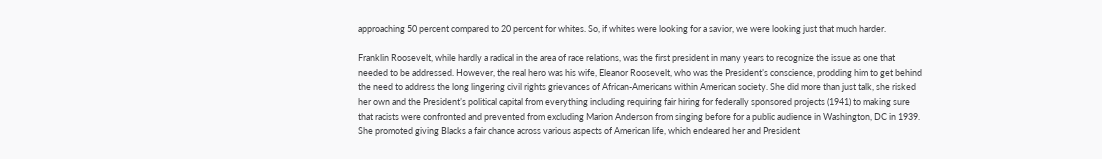approaching 50 percent compared to 20 percent for whites. So, if whites were looking for a savior, we were looking just that much harder.

Franklin Roosevelt, while hardly a radical in the area of race relations, was the first president in many years to recognize the issue as one that needed to be addressed. However, the real hero was his wife, Eleanor Roosevelt, who was the President’s conscience, prodding him to get behind the need to address the long lingering civil rights grievances of African-Americans within American society. She did more than just talk, she risked her own and the President’s political capital from everything including requiring fair hiring for federally sponsored projects (1941) to making sure that racists were confronted and prevented from excluding Marion Anderson from singing before for a public audience in Washington, DC in 1939. She promoted giving Blacks a fair chance across various aspects of American life, which endeared her and President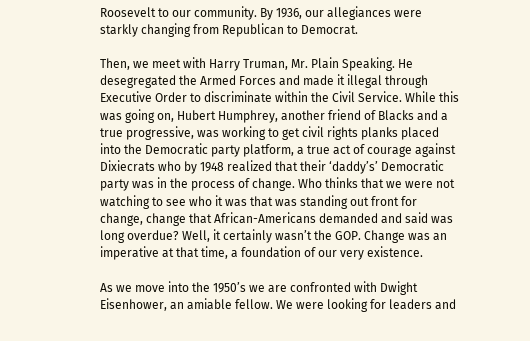Roosevelt to our community. By 1936, our allegiances were starkly changing from Republican to Democrat.

Then, we meet with Harry Truman, Mr. Plain Speaking. He desegregated the Armed Forces and made it illegal through Executive Order to discriminate within the Civil Service. While this was going on, Hubert Humphrey, another friend of Blacks and a true progressive, was working to get civil rights planks placed into the Democratic party platform, a true act of courage against Dixiecrats who by 1948 realized that their ‘daddy’s’ Democratic party was in the process of change. Who thinks that we were not watching to see who it was that was standing out front for change, change that African-Americans demanded and said was long overdue? Well, it certainly wasn’t the GOP. Change was an imperative at that time, a foundation of our very existence.

As we move into the 1950’s we are confronted with Dwight Eisenhower, an amiable fellow. We were looking for leaders and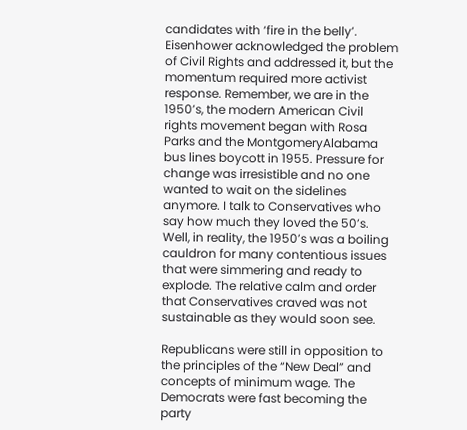candidates with ‘fire in the belly’. Eisenhower acknowledged the problem of Civil Rights and addressed it, but the momentum required more activist response. Remember, we are in the 1950’s, the modern American Civil rights movement began with Rosa Parks and the MontgomeryAlabama bus lines boycott in 1955. Pressure for change was irresistible and no one wanted to wait on the sidelines anymore. I talk to Conservatives who say how much they loved the 50’s. Well, in reality, the 1950’s was a boiling cauldron for many contentious issues that were simmering and ready to explode. The relative calm and order that Conservatives craved was not sustainable as they would soon see.

Republicans were still in opposition to the principles of the “New Deal” and concepts of minimum wage. The Democrats were fast becoming the party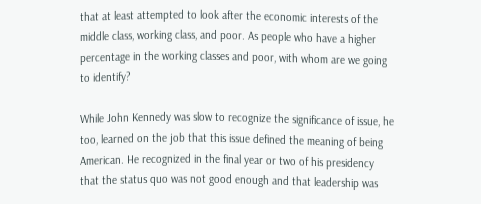that at least attempted to look after the economic interests of the middle class, working class, and poor. As people who have a higher percentage in the working classes and poor, with whom are we going to identify?

While John Kennedy was slow to recognize the significance of issue, he too, learned on the job that this issue defined the meaning of being American. He recognized in the final year or two of his presidency that the status quo was not good enough and that leadership was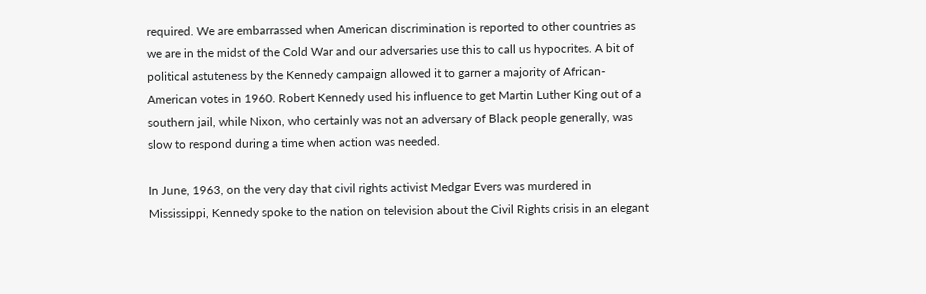required. We are embarrassed when American discrimination is reported to other countries as we are in the midst of the Cold War and our adversaries use this to call us hypocrites. A bit of political astuteness by the Kennedy campaign allowed it to garner a majority of African-American votes in 1960. Robert Kennedy used his influence to get Martin Luther King out of a southern jail, while Nixon, who certainly was not an adversary of Black people generally, was slow to respond during a time when action was needed.

In June, 1963, on the very day that civil rights activist Medgar Evers was murdered in Mississippi, Kennedy spoke to the nation on television about the Civil Rights crisis in an elegant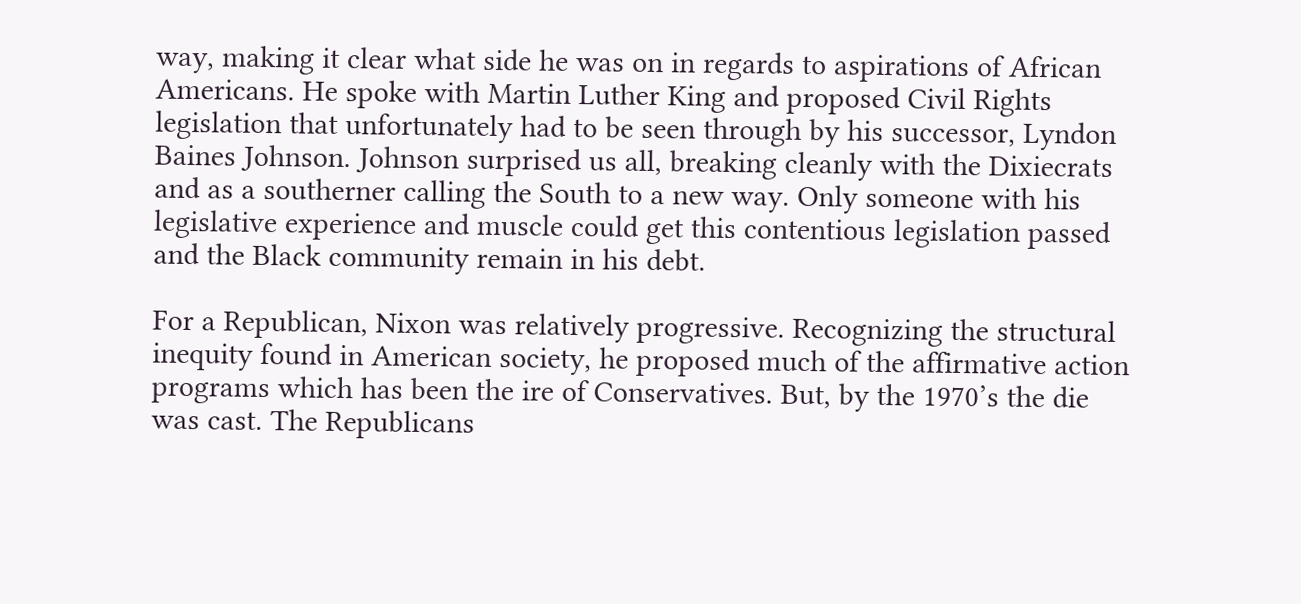way, making it clear what side he was on in regards to aspirations of African Americans. He spoke with Martin Luther King and proposed Civil Rights legislation that unfortunately had to be seen through by his successor, Lyndon Baines Johnson. Johnson surprised us all, breaking cleanly with the Dixiecrats and as a southerner calling the South to a new way. Only someone with his legislative experience and muscle could get this contentious legislation passed and the Black community remain in his debt.

For a Republican, Nixon was relatively progressive. Recognizing the structural inequity found in American society, he proposed much of the affirmative action programs which has been the ire of Conservatives. But, by the 1970’s the die was cast. The Republicans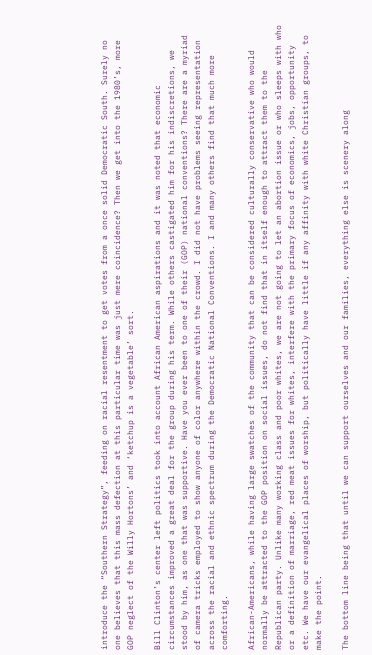introduce the “Southern Strategy”, feeding on racial resentment to get votes from a once solid Democratic South. Surely no one believes that this mass defection at this particular time was just mere coincidence? Then we get into the 1980’s, more GOP neglect of the Willy Hortons’ and ‘ketchup is a vegetable’ sort.

Bill Clinton’s center left politics took into account African American aspirations and it was noted that economic circumstances improved a great deal for the group during his term. While others castigated him for his indiscretions, we stood by him, as one that was supportive. Have you ever been to one of their (GOP) national conventions? There are a myriad of camera tricks employed to show anyone of color anywhere within the crowd. I did not have problems seeing representation across the racial and ethnic spectrum during the Democratic National Conventions. I and many others find that much more comforting.

African-Americans, while having large swatches of the community that can be considered culturally conservative who would normally be attracted to the GOP position on social issues, do not find that in itself enough to attract them to the Republican party. Unlike many working class and poor whites, we are not going to let an abortion issue or who sleeps with who or a definition of marriage, red meat issues for whites, interfere with the primary focus of economics, jobs, opportunity etc. We have our evangelical places of worship, but politically have little if any affinity with white Christian groups, to make the point.

The bottom line being that until we can support ourselves and our families, everything else is scenery along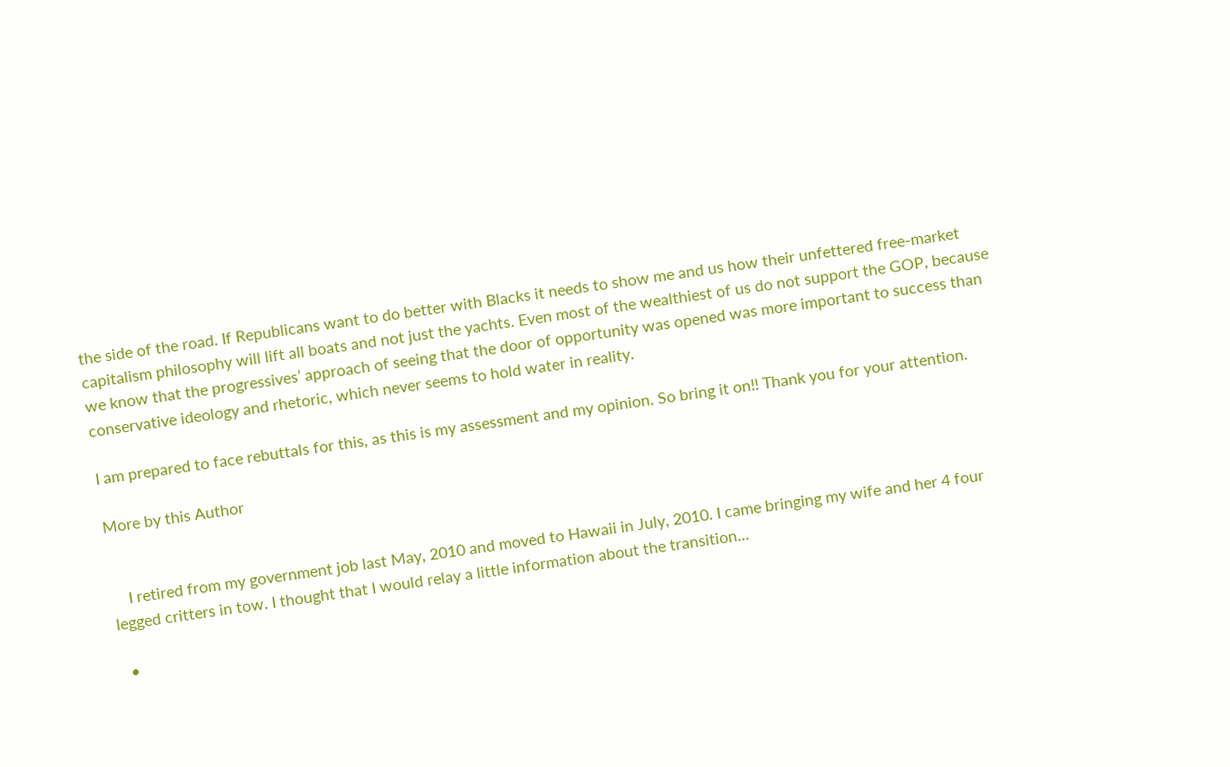the side of the road. If Republicans want to do better with Blacks it needs to show me and us how their unfettered free-market capitalism philosophy will lift all boats and not just the yachts. Even most of the wealthiest of us do not support the GOP, because we know that the progressives’ approach of seeing that the door of opportunity was opened was more important to success than conservative ideology and rhetoric, which never seems to hold water in reality.

I am prepared to face rebuttals for this, as this is my assessment and my opinion. So bring it on!! Thank you for your attention.

More by this Author


    I retired from my government job last May, 2010 and moved to Hawaii in July, 2010. I came bringing my wife and her 4 four legged critters in tow. I thought that I would relay a little information about the transition...

  •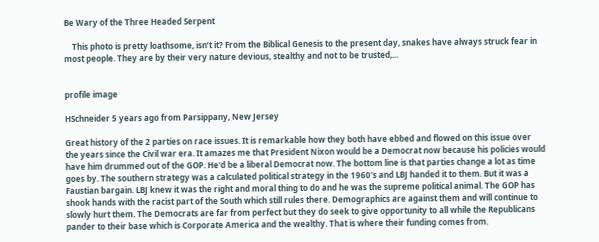Be Wary of the Three Headed Serpent

    This photo is pretty loathsome, isn’t it? From the Biblical Genesis to the present day, snakes have always struck fear in most people. They are by their very nature devious, stealthy and not to be trusted,...


profile image

HSchneider 5 years ago from Parsippany, New Jersey

Great history of the 2 parties on race issues. It is remarkable how they both have ebbed and flowed on this issue over the years since the Civil war era. It amazes me that President Nixon would be a Democrat now because his policies would have him drummed out of the GOP. He'd be a liberal Democrat now. The bottom line is that parties change a lot as time goes by. The southern strategy was a calculated political strategy in the 1960's and LBJ handed it to them. But it was a Faustian bargain. LBJ knew it was the right and moral thing to do and he was the supreme political animal. The GOP has shook hands with the racist part of the South which still rules there. Demographics are against them and will continue to slowly hurt them. The Democrats are far from perfect but they do seek to give opportunity to all while the Republicans pander to their base which is Corporate America and the wealthy. That is where their funding comes from.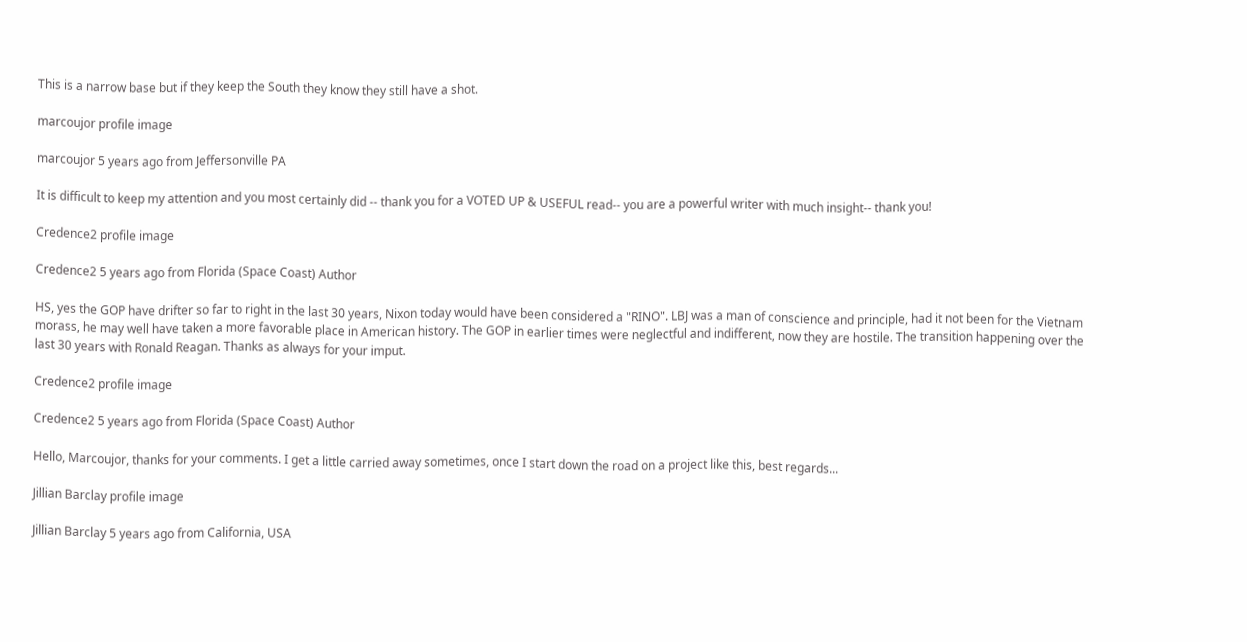This is a narrow base but if they keep the South they know they still have a shot.

marcoujor profile image

marcoujor 5 years ago from Jeffersonville PA

It is difficult to keep my attention and you most certainly did -- thank you for a VOTED UP & USEFUL read-- you are a powerful writer with much insight-- thank you!

Credence2 profile image

Credence2 5 years ago from Florida (Space Coast) Author

HS, yes the GOP have drifter so far to right in the last 30 years, Nixon today would have been considered a "RINO". LBJ was a man of conscience and principle, had it not been for the Vietnam morass, he may well have taken a more favorable place in American history. The GOP in earlier times were neglectful and indifferent, now they are hostile. The transition happening over the last 30 years with Ronald Reagan. Thanks as always for your imput.

Credence2 profile image

Credence2 5 years ago from Florida (Space Coast) Author

Hello, Marcoujor, thanks for your comments. I get a little carried away sometimes, once I start down the road on a project like this, best regards...

Jillian Barclay profile image

Jillian Barclay 5 years ago from California, USA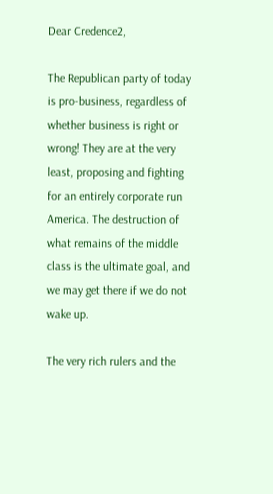Dear Credence2,

The Republican party of today is pro-business, regardless of whether business is right or wrong! They are at the very least, proposing and fighting for an entirely corporate run America. The destruction of what remains of the middle class is the ultimate goal, and we may get there if we do not wake up.

The very rich rulers and the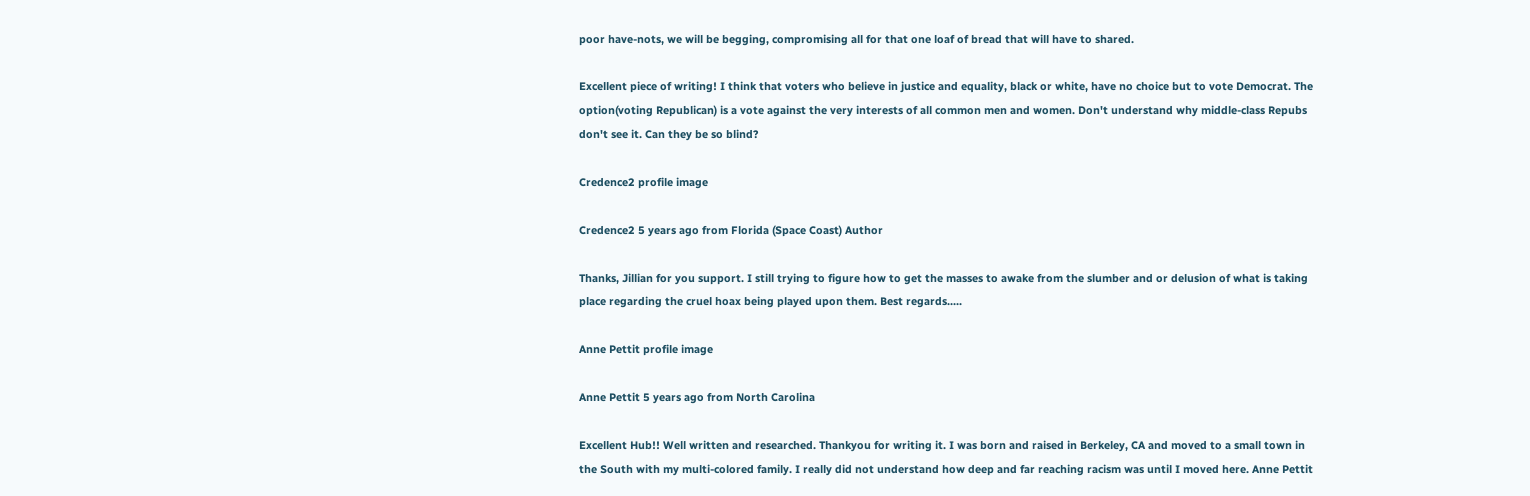poor have-nots, we will be begging, compromising all for that one loaf of bread that will have to shared.

Excellent piece of writing! I think that voters who believe in justice and equality, black or white, have no choice but to vote Democrat. The option(voting Republican) is a vote against the very interests of all common men and women. Don't understand why middle-class Repubs don't see it. Can they be so blind?

Credence2 profile image

Credence2 5 years ago from Florida (Space Coast) Author

Thanks, Jillian for you support. I still trying to figure how to get the masses to awake from the slumber and or delusion of what is taking place regarding the cruel hoax being played upon them. Best regards.....

Anne Pettit profile image

Anne Pettit 5 years ago from North Carolina

Excellent Hub!! Well written and researched. Thankyou for writing it. I was born and raised in Berkeley, CA and moved to a small town in the South with my multi-colored family. I really did not understand how deep and far reaching racism was until I moved here. Anne Pettit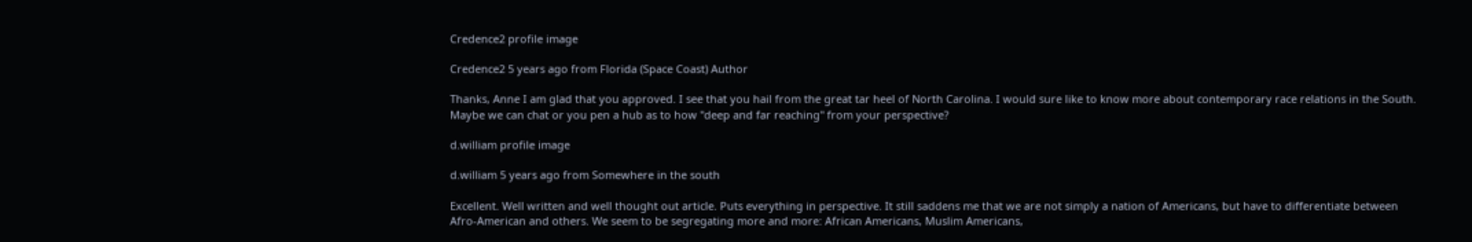Credence2 profile image

Credence2 5 years ago from Florida (Space Coast) Author

Thanks, Anne I am glad that you approved. I see that you hail from the great tar heel of North Carolina. I would sure like to know more about contemporary race relations in the South. Maybe we can chat or you pen a hub as to how "deep and far reaching" from your perspective?

d.william profile image

d.william 5 years ago from Somewhere in the south

Excellent. Well written and well thought out article. Puts everything in perspective. It still saddens me that we are not simply a nation of Americans, but have to differentiate between Afro-American and others. We seem to be segregating more and more: African Americans, Muslim Americans,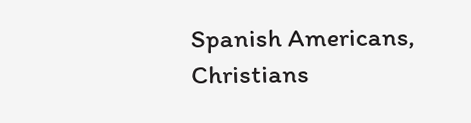Spanish Americans, Christians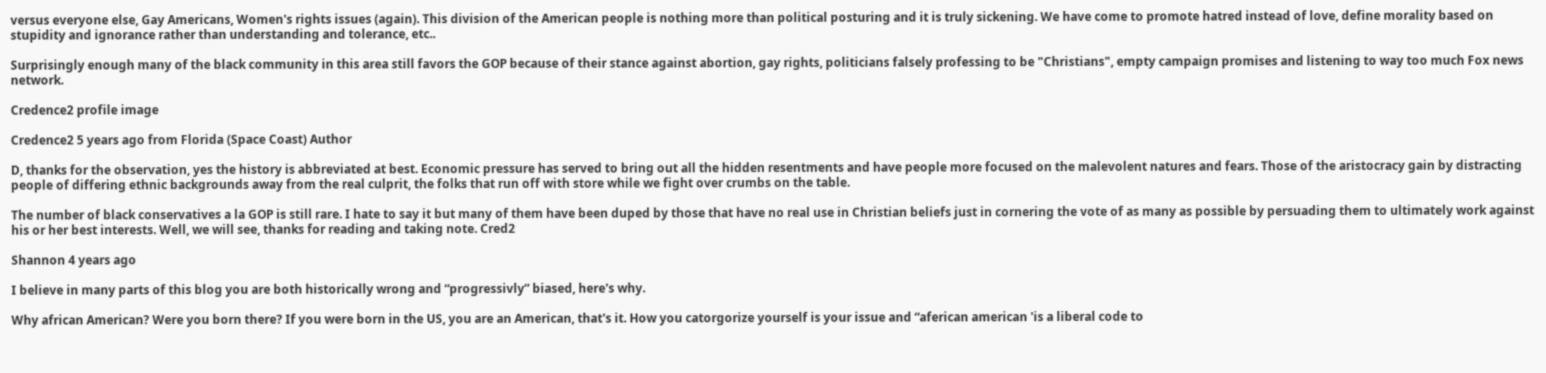versus everyone else, Gay Americans, Women's rights issues (again). This division of the American people is nothing more than political posturing and it is truly sickening. We have come to promote hatred instead of love, define morality based on stupidity and ignorance rather than understanding and tolerance, etc..

Surprisingly enough many of the black community in this area still favors the GOP because of their stance against abortion, gay rights, politicians falsely professing to be "Christians", empty campaign promises and listening to way too much Fox news network.

Credence2 profile image

Credence2 5 years ago from Florida (Space Coast) Author

D, thanks for the observation, yes the history is abbreviated at best. Economic pressure has served to bring out all the hidden resentments and have people more focused on the malevolent natures and fears. Those of the aristocracy gain by distracting people of differing ethnic backgrounds away from the real culprit, the folks that run off with store while we fight over crumbs on the table.

The number of black conservatives a la GOP is still rare. I hate to say it but many of them have been duped by those that have no real use in Christian beliefs just in cornering the vote of as many as possible by persuading them to ultimately work against his or her best interests. Well, we will see, thanks for reading and taking note. Cred2

Shannon 4 years ago

I believe in many parts of this blog you are both historically wrong and “progressivly” biased, here's why.

Why african American? Were you born there? If you were born in the US, you are an American, that's it. How you catorgorize yourself is your issue and “aferican american 'is a liberal code to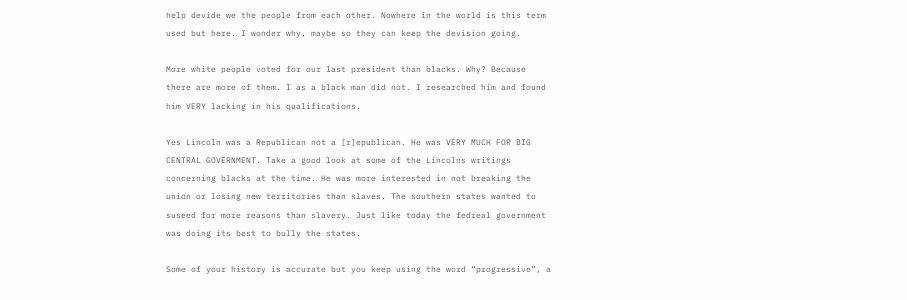help devide we the people from each other. Nowhere in the world is this term used but here. I wonder why, maybe so they can keep the devision going.

More white people voted for our last president than blacks. Why? Because there are more of them. I as a black man did not. I researched him and found him VERY lacking in his qualifications.

Yes Lincoln was a Republican not a [r]epublican. He was VERY MUCH FOR BIG CENTRAL GOVERNMENT. Take a good look at some of the Lincolns writings concerning blacks at the time. He was more interested in not breaking the union or losing new territories than slaves. The southern states wanted to suseed for more reasons than slavery. Just like today the fedreal government was doing its best to bully the states.

Some of your history is accurate but you keep using the word “progressive”, a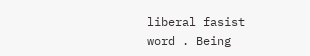liberal fasist word . Being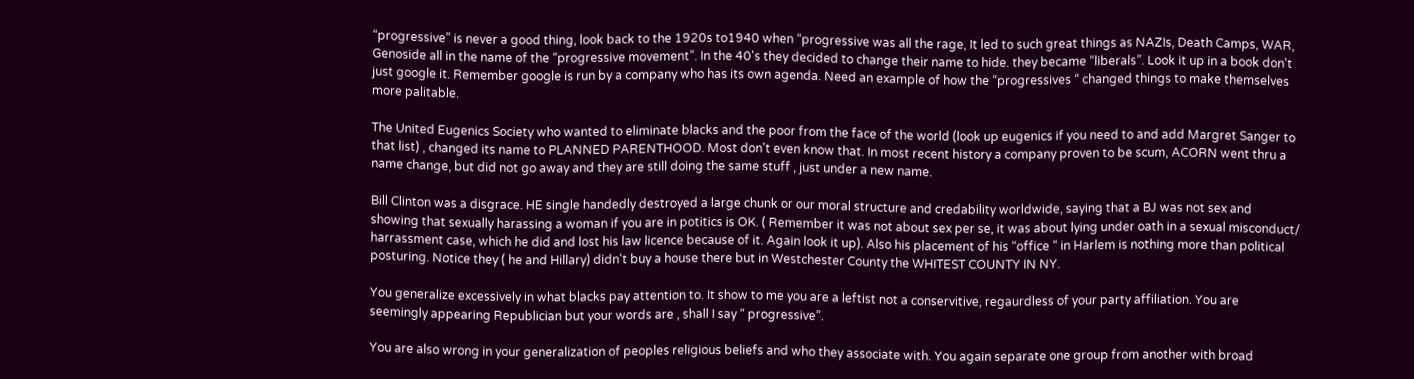“progressive” is never a good thing, look back to the 1920s to1940 when “progressive was all the rage, It led to such great things as NAZIs, Death Camps, WAR, Genoside all in the name of the “progressive movement”. In the 40's they decided to change their name to hide. they became “liberals”. Look it up in a book don't just google it. Remember google is run by a company who has its own agenda. Need an example of how the “progressives “ changed things to make themselves more palitable.

The United Eugenics Society who wanted to eliminate blacks and the poor from the face of the world (look up eugenics if you need to and add Margret Sanger to that list) , changed its name to PLANNED PARENTHOOD. Most don't even know that. In most recent history a company proven to be scum, ACORN went thru a name change, but did not go away and they are still doing the same stuff , just under a new name.

Bill Clinton was a disgrace. HE single handedly destroyed a large chunk or our moral structure and credability worldwide, saying that a BJ was not sex and showing that sexually harassing a woman if you are in potitics is OK. ( Remember it was not about sex per se, it was about lying under oath in a sexual misconduct/ harrassment case, which he did and lost his law licence because of it. Again look it up). Also his placement of his “office “ in Harlem is nothing more than political posturing. Notice they ( he and Hillary) didn't buy a house there but in Westchester County the WHITEST COUNTY IN NY.

You generalize excessively in what blacks pay attention to. It show to me you are a leftist not a conservitive, regaurdless of your party affiliation. You are seemingly appearing Republician but your words are , shall I say “ progressive”.

You are also wrong in your generalization of peoples religious beliefs and who they associate with. You again separate one group from another with broad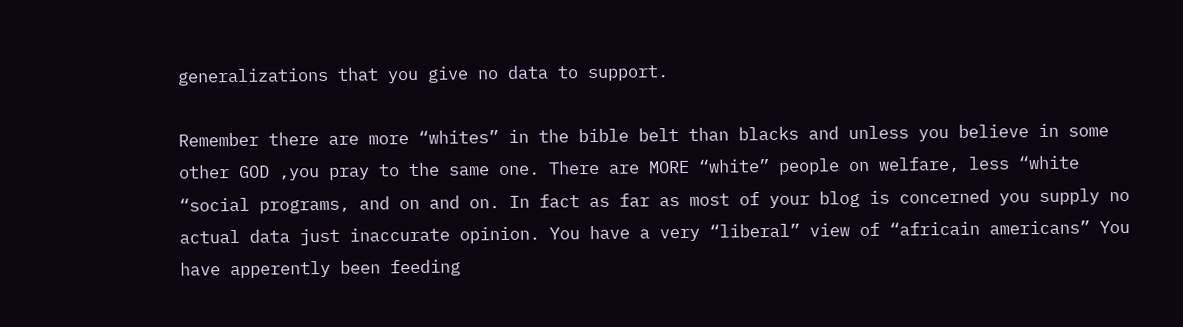generalizations that you give no data to support.

Remember there are more “whites” in the bible belt than blacks and unless you believe in some other GOD ,you pray to the same one. There are MORE “white” people on welfare, less “white “social programs, and on and on. In fact as far as most of your blog is concerned you supply no actual data just inaccurate opinion. You have a very “liberal” view of “africain americans” You have apperently been feeding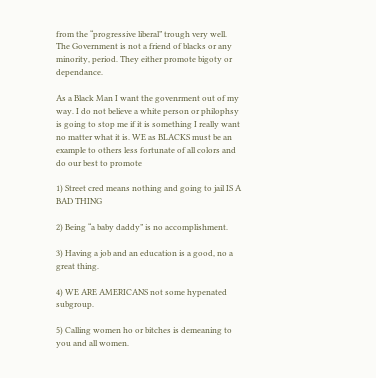from the “progressive liberal” trough very well. The Government is not a friend of blacks or any minority, period. They either promote bigoty or dependance.

As a Black Man I want the govenrment out of my way. I do not believe a white person or philophsy is going to stop me if it is something I really want no matter what it is. WE as BLACKS must be an example to others less fortunate of all colors and do our best to promote

1) Street cred means nothing and going to jail IS A BAD THING

2) Being “a baby daddy” is no accomplishment.

3) Having a job and an education is a good, no a great thing.

4) WE ARE AMERICANS not some hypenated subgroup.

5) Calling women ho or bitches is demeaning to you and all women.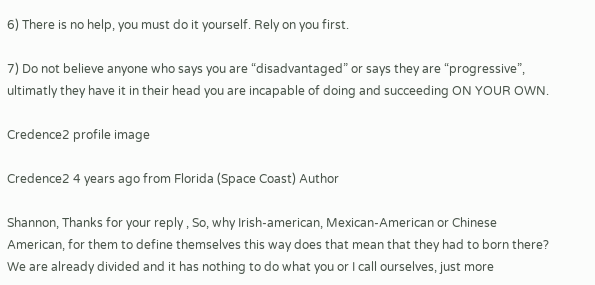6) There is no help, you must do it yourself. Rely on you first.

7) Do not believe anyone who says you are “disadvantaged” or says they are “progressive”, ultimatly they have it in their head you are incapable of doing and succeeding ON YOUR OWN.

Credence2 profile image

Credence2 4 years ago from Florida (Space Coast) Author

Shannon, Thanks for your reply , So, why Irish-american, Mexican-American or Chinese American, for them to define themselves this way does that mean that they had to born there? We are already divided and it has nothing to do what you or I call ourselves, just more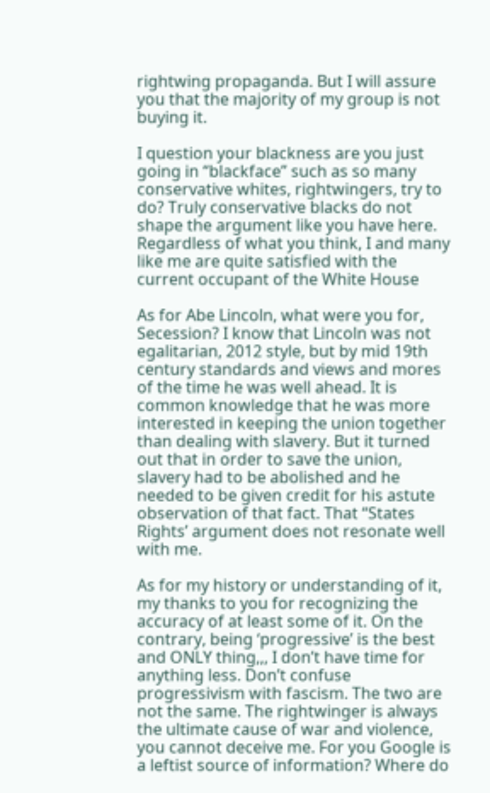rightwing propaganda. But I will assure you that the majority of my group is not buying it.

I question your blackness are you just going in “blackface” such as so many conservative whites, rightwingers, try to do? Truly conservative blacks do not shape the argument like you have here. Regardless of what you think, I and many like me are quite satisfied with the current occupant of the White House

As for Abe Lincoln, what were you for, Secession? I know that Lincoln was not egalitarian, 2012 style, but by mid 19th century standards and views and mores of the time he was well ahead. It is common knowledge that he was more interested in keeping the union together than dealing with slavery. But it turned out that in order to save the union, slavery had to be abolished and he needed to be given credit for his astute observation of that fact. That “States Rights’ argument does not resonate well with me.

As for my history or understanding of it, my thanks to you for recognizing the accuracy of at least some of it. On the contrary, being ‘progressive’ is the best and ONLY thing,,, I don’t have time for anything less. Don’t confuse progressivism with fascism. The two are not the same. The rightwinger is always the ultimate cause of war and violence, you cannot deceive me. For you Google is a leftist source of information? Where do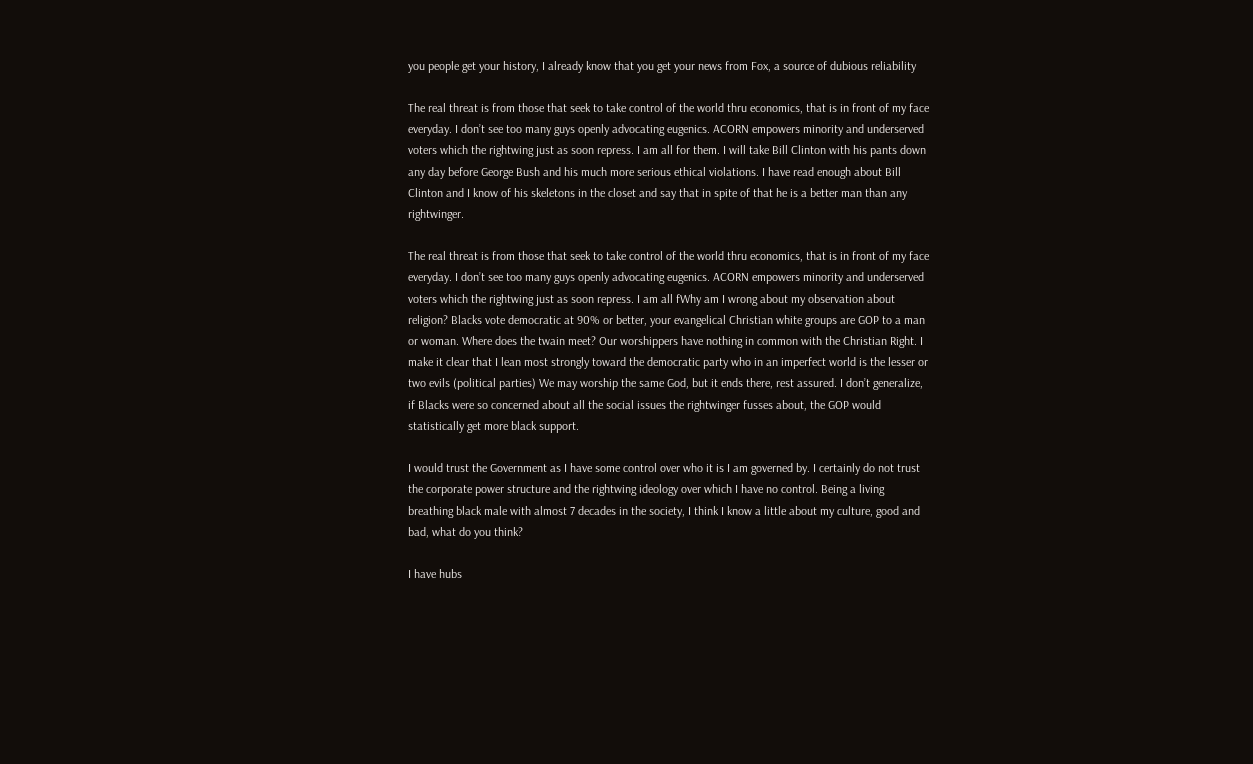you people get your history, I already know that you get your news from Fox, a source of dubious reliability

The real threat is from those that seek to take control of the world thru economics, that is in front of my face everyday. I don’t see too many guys openly advocating eugenics. ACORN empowers minority and underserved voters which the rightwing just as soon repress. I am all for them. I will take Bill Clinton with his pants down any day before George Bush and his much more serious ethical violations. I have read enough about Bill Clinton and I know of his skeletons in the closet and say that in spite of that he is a better man than any rightwinger.

The real threat is from those that seek to take control of the world thru economics, that is in front of my face everyday. I don’t see too many guys openly advocating eugenics. ACORN empowers minority and underserved voters which the rightwing just as soon repress. I am all fWhy am I wrong about my observation about religion? Blacks vote democratic at 90% or better, your evangelical Christian white groups are GOP to a man or woman. Where does the twain meet? Our worshippers have nothing in common with the Christian Right. I make it clear that I lean most strongly toward the democratic party who in an imperfect world is the lesser or two evils (political parties) We may worship the same God, but it ends there, rest assured. I don’t generalize, if Blacks were so concerned about all the social issues the rightwinger fusses about, the GOP would statistically get more black support.

I would trust the Government as I have some control over who it is I am governed by. I certainly do not trust the corporate power structure and the rightwing ideology over which I have no control. Being a living breathing black male with almost 7 decades in the society, I think I know a little about my culture, good and bad, what do you think?

I have hubs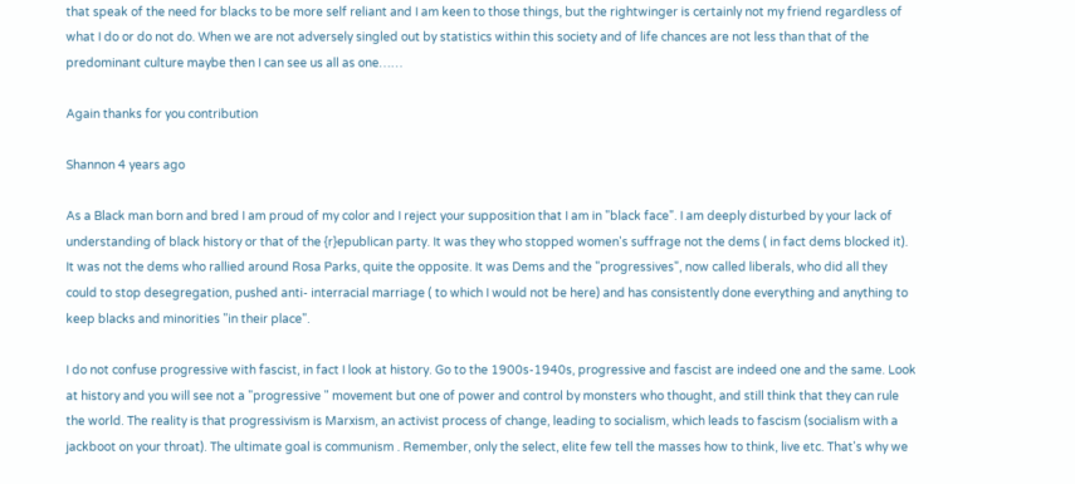that speak of the need for blacks to be more self reliant and I am keen to those things, but the rightwinger is certainly not my friend regardless of what I do or do not do. When we are not adversely singled out by statistics within this society and of life chances are not less than that of the predominant culture maybe then I can see us all as one……

Again thanks for you contribution

Shannon 4 years ago

As a Black man born and bred I am proud of my color and I reject your supposition that I am in "black face". I am deeply disturbed by your lack of understanding of black history or that of the {r}epublican party. It was they who stopped women's suffrage not the dems ( in fact dems blocked it). It was not the dems who rallied around Rosa Parks, quite the opposite. It was Dems and the "progressives", now called liberals, who did all they could to stop desegregation, pushed anti- interracial marriage ( to which I would not be here) and has consistently done everything and anything to keep blacks and minorities "in their place".

I do not confuse progressive with fascist, in fact I look at history. Go to the 1900s-1940s, progressive and fascist are indeed one and the same. Look at history and you will see not a "progressive " movement but one of power and control by monsters who thought, and still think that they can rule the world. The reality is that progressivism is Marxism, an activist process of change, leading to socialism, which leads to fascism (socialism with a jackboot on your throat). The ultimate goal is communism . Remember, only the select, elite few tell the masses how to think, live etc. That's why we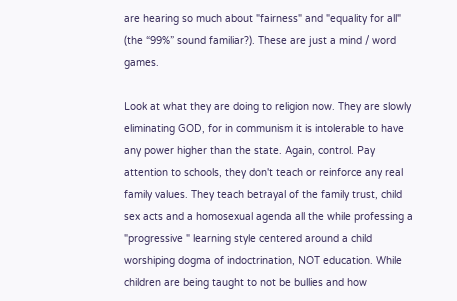are hearing so much about "fairness" and "equality for all" (the “99%” sound familiar?). These are just a mind / word games.

Look at what they are doing to religion now. They are slowly eliminating GOD, for in communism it is intolerable to have any power higher than the state. Again, control. Pay attention to schools, they don't teach or reinforce any real family values. They teach betrayal of the family trust, child sex acts and a homosexual agenda all the while professing a "progressive " learning style centered around a child worshiping dogma of indoctrination, NOT education. While children are being taught to not be bullies and how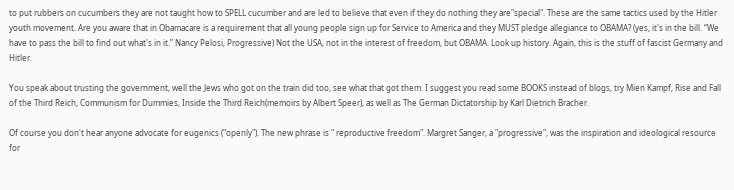to put rubbers on cucumbers they are not taught how to SPELL cucumber and are led to believe that even if they do nothing they are"special". These are the same tactics used by the Hitler youth movement. Are you aware that in Obamacare is a requirement that all young people sign up for Service to America and they MUST pledge allegiance to OBAMA? (yes, it's in the bill. “We have to pass the bill to find out what's in it.” Nancy Pelosi, Progressive) Not the USA, not in the interest of freedom, but OBAMA. Look up history. Again, this is the stuff of fascist Germany and Hitler.

You speak about trusting the government, well the Jews who got on the train did too, see what that got them. I suggest you read some BOOKS instead of blogs, try Mien Kampf, Rise and Fall of the Third Reich, Communism for Dummies, Inside the Third Reich(memoirs by Albert Speer), as well as The German Dictatorship by Karl Dietrich Bracher.

Of course you don't hear anyone advocate for eugenics ("openly"). The new phrase is " reproductive freedom". Margret Sanger, a "progressive", was the inspiration and ideological resource for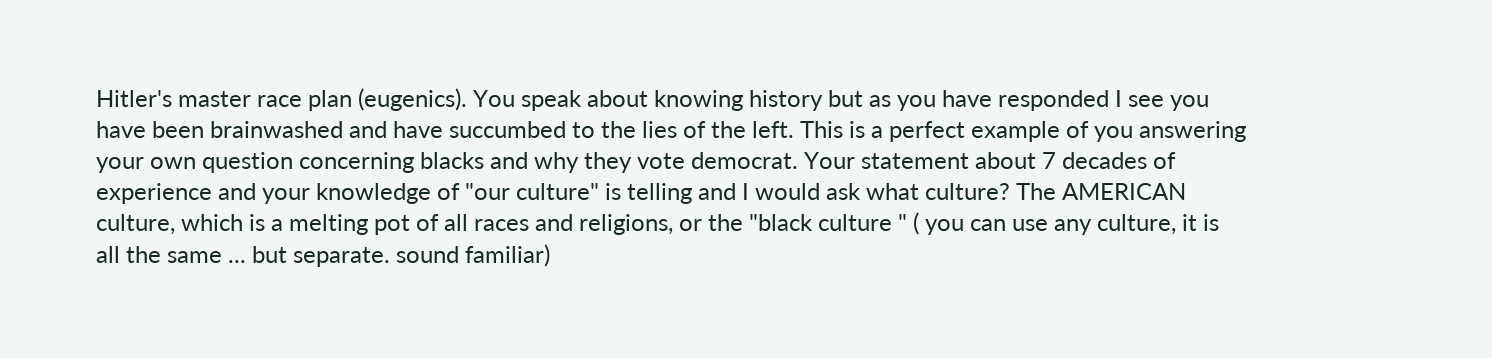Hitler's master race plan (eugenics). You speak about knowing history but as you have responded I see you have been brainwashed and have succumbed to the lies of the left. This is a perfect example of you answering your own question concerning blacks and why they vote democrat. Your statement about 7 decades of experience and your knowledge of "our culture" is telling and I would ask what culture? The AMERICAN culture, which is a melting pot of all races and religions, or the "black culture " ( you can use any culture, it is all the same ... but separate. sound familiar)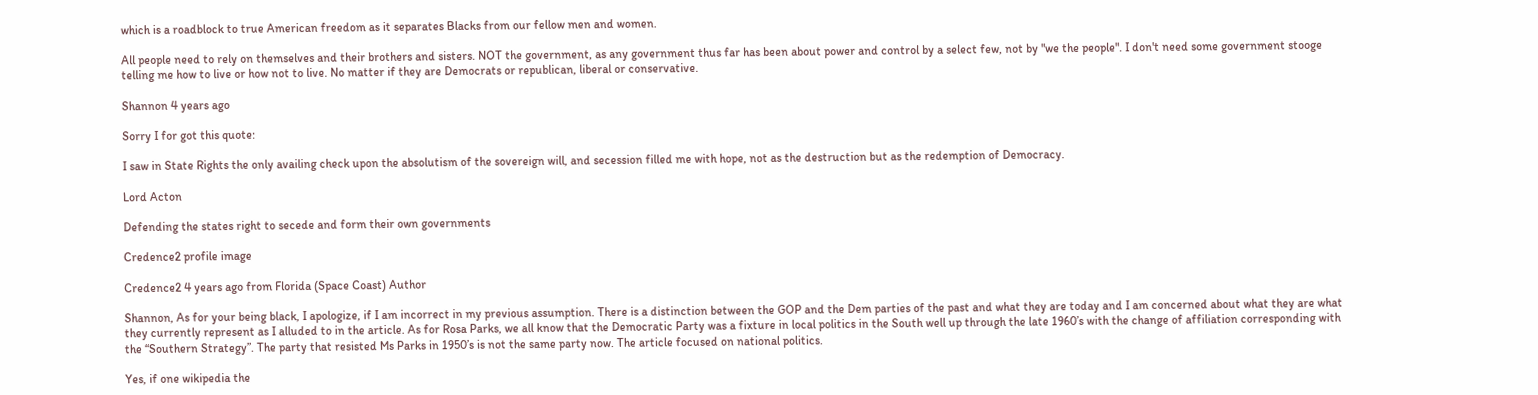which is a roadblock to true American freedom as it separates Blacks from our fellow men and women.

All people need to rely on themselves and their brothers and sisters. NOT the government, as any government thus far has been about power and control by a select few, not by "we the people". I don't need some government stooge telling me how to live or how not to live. No matter if they are Democrats or republican, liberal or conservative.

Shannon 4 years ago

Sorry I for got this quote:

I saw in State Rights the only availing check upon the absolutism of the sovereign will, and secession filled me with hope, not as the destruction but as the redemption of Democracy.

Lord Acton

Defending the states right to secede and form their own governments

Credence2 profile image

Credence2 4 years ago from Florida (Space Coast) Author

Shannon, As for your being black, I apologize, if I am incorrect in my previous assumption. There is a distinction between the GOP and the Dem parties of the past and what they are today and I am concerned about what they are what they currently represent as I alluded to in the article. As for Rosa Parks, we all know that the Democratic Party was a fixture in local politics in the South well up through the late 1960’s with the change of affiliation corresponding with the “Southern Strategy”. The party that resisted Ms Parks in 1950’s is not the same party now. The article focused on national politics.

Yes, if one wikipedia the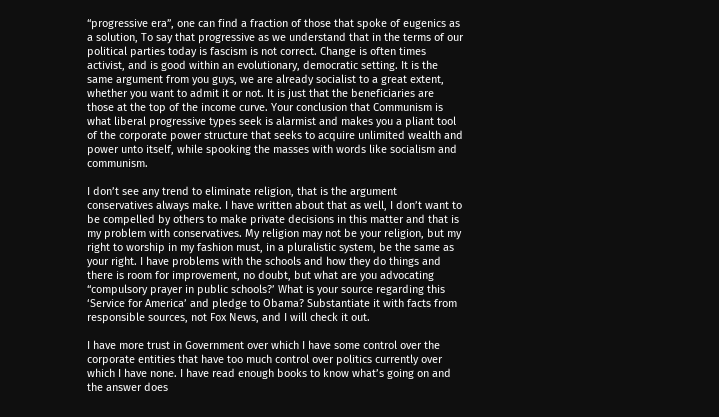“progressive era”, one can find a fraction of those that spoke of eugenics as a solution, To say that progressive as we understand that in the terms of our political parties today is fascism is not correct. Change is often times activist, and is good within an evolutionary, democratic setting. It is the same argument from you guys, we are already socialist to a great extent, whether you want to admit it or not. It is just that the beneficiaries are those at the top of the income curve. Your conclusion that Communism is what liberal progressive types seek is alarmist and makes you a pliant tool of the corporate power structure that seeks to acquire unlimited wealth and power unto itself, while spooking the masses with words like socialism and communism.

I don’t see any trend to eliminate religion, that is the argument conservatives always make. I have written about that as well, I don’t want to be compelled by others to make private decisions in this matter and that is my problem with conservatives. My religion may not be your religion, but my right to worship in my fashion must, in a pluralistic system, be the same as your right. I have problems with the schools and how they do things and there is room for improvement, no doubt, but what are you advocating “compulsory prayer in public schools?’ What is your source regarding this ‘Service for America’ and pledge to Obama? Substantiate it with facts from responsible sources, not Fox News, and I will check it out.

I have more trust in Government over which I have some control over the corporate entities that have too much control over politics currently over which I have none. I have read enough books to know what’s going on and the answer does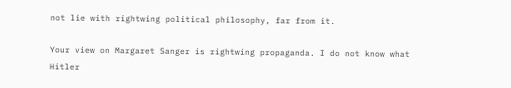not lie with rightwing political philosophy, far from it.

Your view on Margaret Sanger is rightwing propaganda. I do not know what Hitler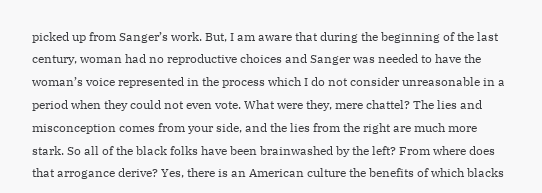picked up from Sanger’s work. But, I am aware that during the beginning of the last century, woman had no reproductive choices and Sanger was needed to have the woman’s voice represented in the process which I do not consider unreasonable in a period when they could not even vote. What were they, mere chattel? The lies and misconception comes from your side, and the lies from the right are much more stark. So all of the black folks have been brainwashed by the left? From where does that arrogance derive? Yes, there is an American culture the benefits of which blacks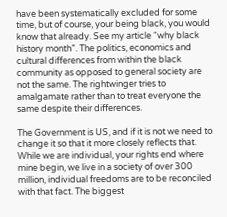have been systematically excluded for some time, but of course, your being black, you would know that already. See my article “why black history month”. The politics, economics and cultural differences from within the black community as opposed to general society are not the same. The rightwinger tries to amalgamate rather than to treat everyone the same despite their differences.

The Government is US, and if it is not we need to change it so that it more closely reflects that. While we are individual, your rights end where mine begin, we live in a society of over 300 million, individual freedoms are to be reconciled with that fact. The biggest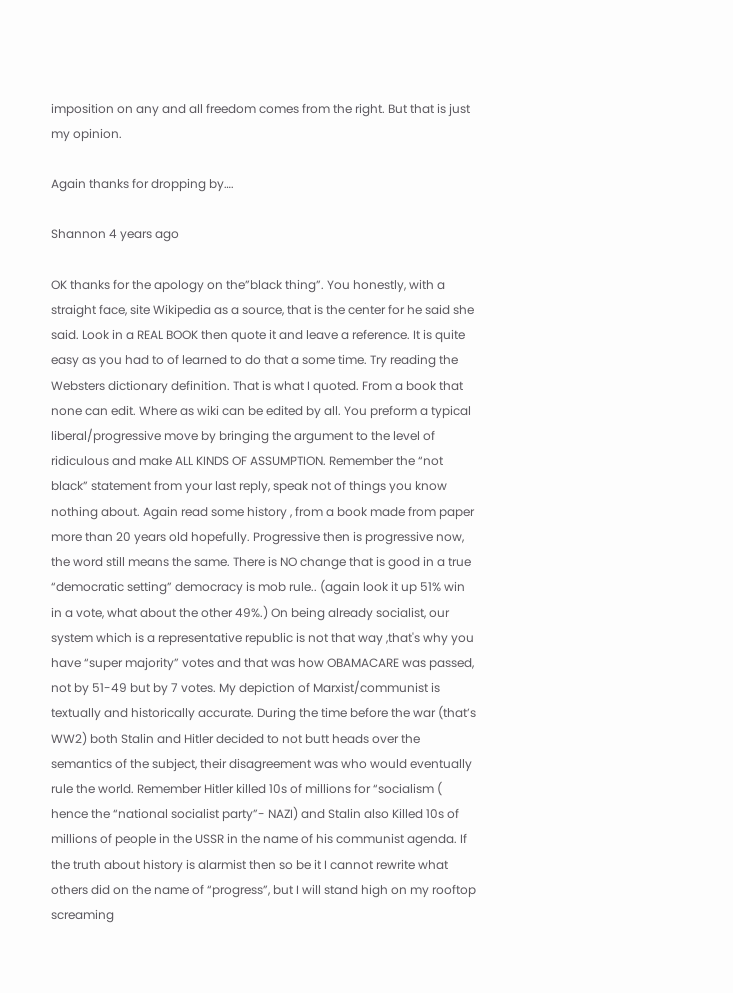imposition on any and all freedom comes from the right. But that is just my opinion.

Again thanks for dropping by….

Shannon 4 years ago

OK thanks for the apology on the”black thing”. You honestly, with a straight face, site Wikipedia as a source, that is the center for he said she said. Look in a REAL BOOK then quote it and leave a reference. It is quite easy as you had to of learned to do that a some time. Try reading the Websters dictionary definition. That is what I quoted. From a book that none can edit. Where as wiki can be edited by all. You preform a typical liberal/progressive move by bringing the argument to the level of ridiculous and make ALL KINDS OF ASSUMPTION. Remember the “not black” statement from your last reply, speak not of things you know nothing about. Again read some history , from a book made from paper more than 20 years old hopefully. Progressive then is progressive now, the word still means the same. There is NO change that is good in a true “democratic setting” democracy is mob rule.. (again look it up 51% win in a vote, what about the other 49%.) On being already socialist, our system which is a representative republic is not that way ,that's why you have “super majority” votes and that was how OBAMACARE was passed, not by 51-49 but by 7 votes. My depiction of Marxist/communist is textually and historically accurate. During the time before the war (that’s WW2) both Stalin and Hitler decided to not butt heads over the semantics of the subject, their disagreement was who would eventually rule the world. Remember Hitler killed 10s of millions for “socialism ( hence the “national socialist party”- NAZI) and Stalin also Killed 10s of millions of people in the USSR in the name of his communist agenda. If the truth about history is alarmist then so be it I cannot rewrite what others did on the name of “progress”, but I will stand high on my rooftop screaming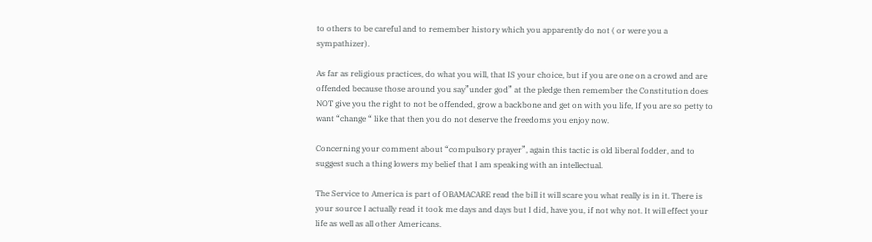to others to be careful and to remember history which you apparently do not ( or were you a sympathizer).

As far as religious practices, do what you will, that IS your choice, but if you are one on a crowd and are offended because those around you say”under god” at the pledge then remember the Constitution does NOT give you the right to not be offended, grow a backbone and get on with you life, If you are so petty to want “change “ like that then you do not deserve the freedoms you enjoy now.

Concerning your comment about “compulsory prayer”, again this tactic is old liberal fodder, and to suggest such a thing lowers my belief that I am speaking with an intellectual.

The Service to America is part of OBAMACARE read the bill it will scare you what really is in it. There is your source I actually read it took me days and days but I did, have you, if not why not. It will effect your life as well as all other Americans.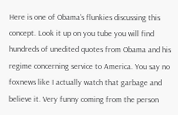Here is one of Obama’s flunkies discussing this concept. Look it up on you tube you will find hundreds of unedited quotes from Obama and his regime concerning service to America. You say no foxnews like I actually watch that garbage and believe it. Very funny coming from the person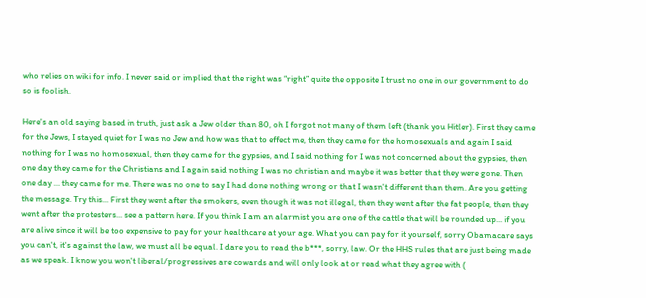who relies on wiki for info. I never said or implied that the right was “right” quite the opposite I trust no one in our government to do so is foolish.

Here's an old saying based in truth, just ask a Jew older than 80, oh I forgot not many of them left (thank you Hitler). First they came for the Jews, I stayed quiet for I was no Jew and how was that to effect me, then they came for the homosexuals and again I said nothing for I was no homosexual, then they came for the gypsies, and I said nothing for I was not concerned about the gypsies, then one day they came for the Christians and I again said nothing I was no christian and maybe it was better that they were gone. Then one day … they came for me. There was no one to say I had done nothing wrong or that I wasn't different than them. Are you getting the message. Try this... First they went after the smokers, even though it was not illegal, then they went after the fat people, then they went after the protesters... see a pattern here. If you think I am an alarmist you are one of the cattle that will be rounded up... if you are alive since it will be too expensive to pay for your healthcare at your age. What you can pay for it yourself, sorry Obamacare says you can't, it's against the law, we must all be equal. I dare you to read the b***, sorry, law. Or the HHS rules that are just being made as we speak. I know you won't liberal/progressives are cowards and will only look at or read what they agree with (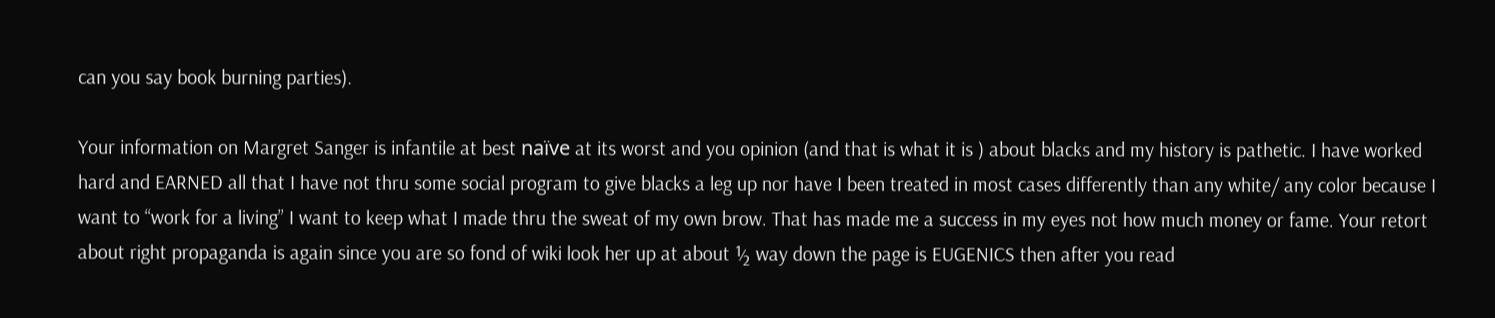can you say book burning parties).

Your information on Margret Sanger is infantile at best naïve at its worst and you opinion (and that is what it is ) about blacks and my history is pathetic. I have worked hard and EARNED all that I have not thru some social program to give blacks a leg up nor have I been treated in most cases differently than any white/ any color because I want to “work for a living” I want to keep what I made thru the sweat of my own brow. That has made me a success in my eyes not how much money or fame. Your retort about right propaganda is again since you are so fond of wiki look her up at about ½ way down the page is EUGENICS then after you read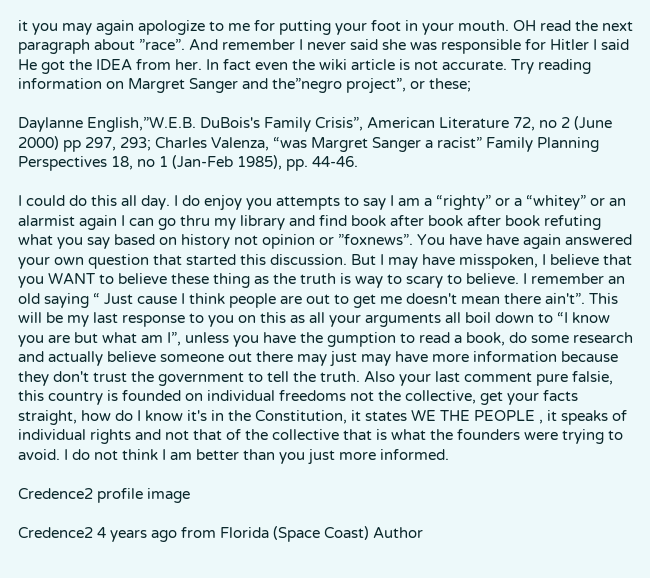it you may again apologize to me for putting your foot in your mouth. OH read the next paragraph about ”race”. And remember I never said she was responsible for Hitler I said He got the IDEA from her. In fact even the wiki article is not accurate. Try reading information on Margret Sanger and the”negro project”, or these;

Daylanne English,”W.E.B. DuBois's Family Crisis”, American Literature 72, no 2 (June 2000) pp 297, 293; Charles Valenza, “was Margret Sanger a racist” Family Planning Perspectives 18, no 1 (Jan-Feb 1985), pp. 44-46.

I could do this all day. I do enjoy you attempts to say I am a “righty” or a “whitey” or an alarmist again I can go thru my library and find book after book after book refuting what you say based on history not opinion or ”foxnews”. You have have again answered your own question that started this discussion. But I may have misspoken, I believe that you WANT to believe these thing as the truth is way to scary to believe. I remember an old saying “ Just cause I think people are out to get me doesn't mean there ain't”. This will be my last response to you on this as all your arguments all boil down to “I know you are but what am I”, unless you have the gumption to read a book, do some research and actually believe someone out there may just may have more information because they don't trust the government to tell the truth. Also your last comment pure falsie, this country is founded on individual freedoms not the collective, get your facts straight, how do I know it's in the Constitution, it states WE THE PEOPLE , it speaks of individual rights and not that of the collective that is what the founders were trying to avoid. I do not think I am better than you just more informed.

Credence2 profile image

Credence2 4 years ago from Florida (Space Coast) Author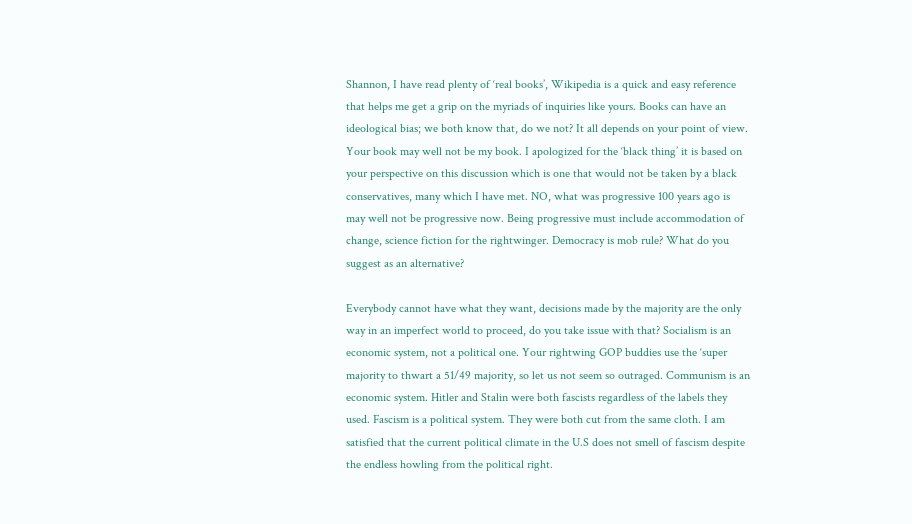Shannon, I have read plenty of ‘real books’, Wikipedia is a quick and easy reference that helps me get a grip on the myriads of inquiries like yours. Books can have an ideological bias; we both know that, do we not? It all depends on your point of view. Your book may well not be my book. I apologized for the ‘black thing’ it is based on your perspective on this discussion which is one that would not be taken by a black conservatives, many which I have met. NO, what was progressive 100 years ago is may well not be progressive now. Being progressive must include accommodation of change, science fiction for the rightwinger. Democracy is mob rule? What do you suggest as an alternative?

Everybody cannot have what they want, decisions made by the majority are the only way in an imperfect world to proceed, do you take issue with that? Socialism is an economic system, not a political one. Your rightwing GOP buddies use the ‘super majority to thwart a 51/49 majority, so let us not seem so outraged. Communism is an economic system. Hitler and Stalin were both fascists regardless of the labels they used. Fascism is a political system. They were both cut from the same cloth. I am satisfied that the current political climate in the U.S does not smell of fascism despite the endless howling from the political right.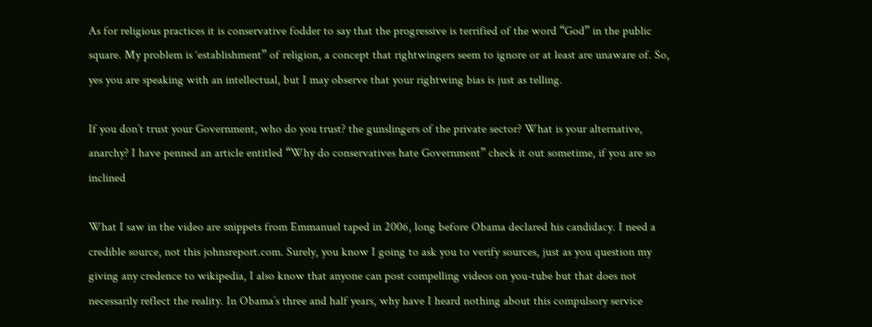As for religious practices it is conservative fodder to say that the progressive is terrified of the word “God” in the public square. My problem is ‘establishment” of religion, a concept that rightwingers seem to ignore or at least are unaware of. So, yes you are speaking with an intellectual, but I may observe that your rightwing bias is just as telling.

If you don’t trust your Government, who do you trust? the gunslingers of the private sector? What is your alternative, anarchy? I have penned an article entitled “Why do conservatives hate Government” check it out sometime, if you are so inclined

What I saw in the video are snippets from Emmanuel taped in 2006, long before Obama declared his candidacy. I need a credible source, not this johnsreport.com. Surely, you know I going to ask you to verify sources, just as you question my giving any credence to wikipedia, I also know that anyone can post compelling videos on you-tube but that does not necessarily reflect the reality. In Obama’s three and half years, why have I heard nothing about this compulsory service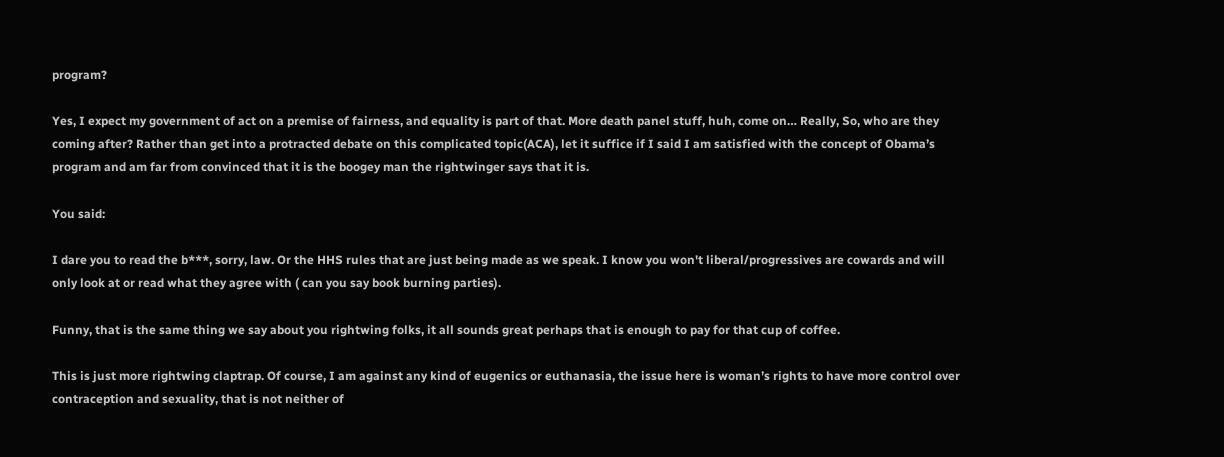program?

Yes, I expect my government of act on a premise of fairness, and equality is part of that. More death panel stuff, huh, come on… Really, So, who are they coming after? Rather than get into a protracted debate on this complicated topic(ACA), let it suffice if I said I am satisfied with the concept of Obama’s program and am far from convinced that it is the boogey man the rightwinger says that it is.

You said:

I dare you to read the b***, sorry, law. Or the HHS rules that are just being made as we speak. I know you won't liberal/progressives are cowards and will only look at or read what they agree with ( can you say book burning parties).

Funny, that is the same thing we say about you rightwing folks, it all sounds great perhaps that is enough to pay for that cup of coffee.

This is just more rightwing claptrap. Of course, I am against any kind of eugenics or euthanasia, the issue here is woman’s rights to have more control over contraception and sexuality, that is not neither of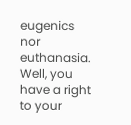eugenics nor euthanasia. Well, you have a right to your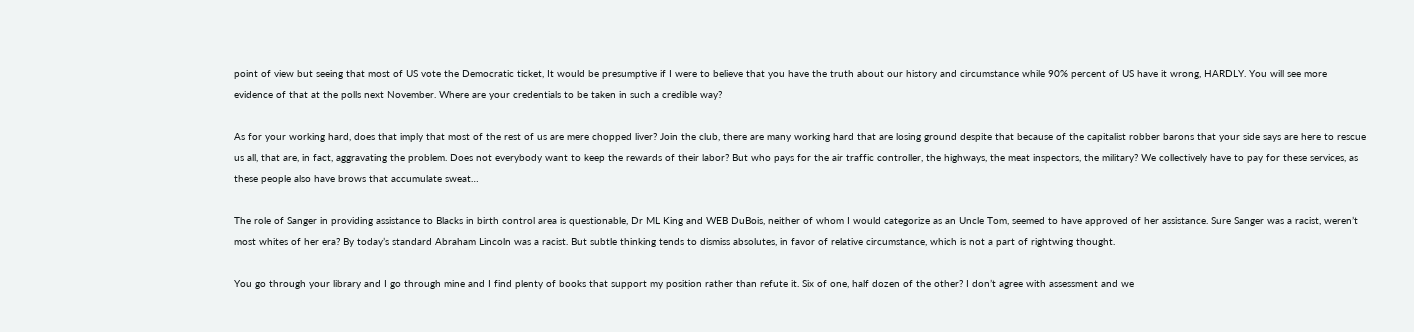point of view but seeing that most of US vote the Democratic ticket, It would be presumptive if I were to believe that you have the truth about our history and circumstance while 90% percent of US have it wrong, HARDLY. You will see more evidence of that at the polls next November. Where are your credentials to be taken in such a credible way?

As for your working hard, does that imply that most of the rest of us are mere chopped liver? Join the club, there are many working hard that are losing ground despite that because of the capitalist robber barons that your side says are here to rescue us all, that are, in fact, aggravating the problem. Does not everybody want to keep the rewards of their labor? But who pays for the air traffic controller, the highways, the meat inspectors, the military? We collectively have to pay for these services, as these people also have brows that accumulate sweat…

The role of Sanger in providing assistance to Blacks in birth control area is questionable, Dr ML King and WEB DuBois, neither of whom I would categorize as an Uncle Tom, seemed to have approved of her assistance. Sure Sanger was a racist, weren’t most whites of her era? By today’s standard Abraham Lincoln was a racist. But subtle thinking tends to dismiss absolutes, in favor of relative circumstance, which is not a part of rightwing thought.

You go through your library and I go through mine and I find plenty of books that support my position rather than refute it. Six of one, half dozen of the other? I don’t agree with assessment and we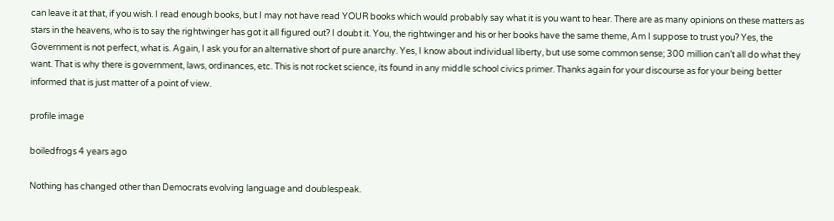can leave it at that, if you wish. I read enough books, but I may not have read YOUR books which would probably say what it is you want to hear. There are as many opinions on these matters as stars in the heavens, who is to say the rightwinger has got it all figured out? I doubt it. You, the rightwinger and his or her books have the same theme, Am I suppose to trust you? Yes, the Government is not perfect, what is. Again, I ask you for an alternative short of pure anarchy. Yes, I know about individual liberty, but use some common sense; 300 million can’t all do what they want. That is why there is government, laws, ordinances, etc. This is not rocket science, its found in any middle school civics primer. Thanks again for your discourse as for your being better informed that is just matter of a point of view.

profile image

boiledfrogs 4 years ago

Nothing has changed other than Democrats evolving language and doublespeak.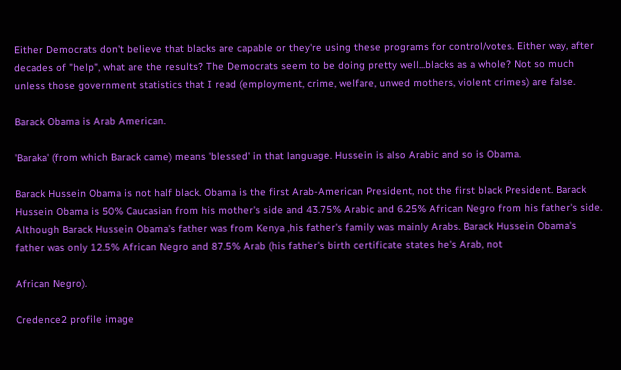Either Democrats don't believe that blacks are capable or they're using these programs for control/votes. Either way, after decades of "help", what are the results? The Democrats seem to be doing pretty well...blacks as a whole? Not so much unless those government statistics that I read (employment, crime, welfare, unwed mothers, violent crimes) are false.

Barack Obama is Arab American.

'Baraka' (from which Barack came) means 'blessed' in that language. Hussein is also Arabic and so is Obama.

Barack Hussein Obama is not half black. Obama is the first Arab-American President, not the first black President. Barack Hussein Obama is 50% Caucasian from his mother's side and 43.75% Arabic and 6.25% African Negro from his father's side. Although Barack Hussein Obama's father was from Kenya ,his father's family was mainly Arabs. Barack Hussein Obama's father was only 12.5% African Negro and 87.5% Arab (his father's birth certificate states he's Arab, not

African Negro).

Credence2 profile image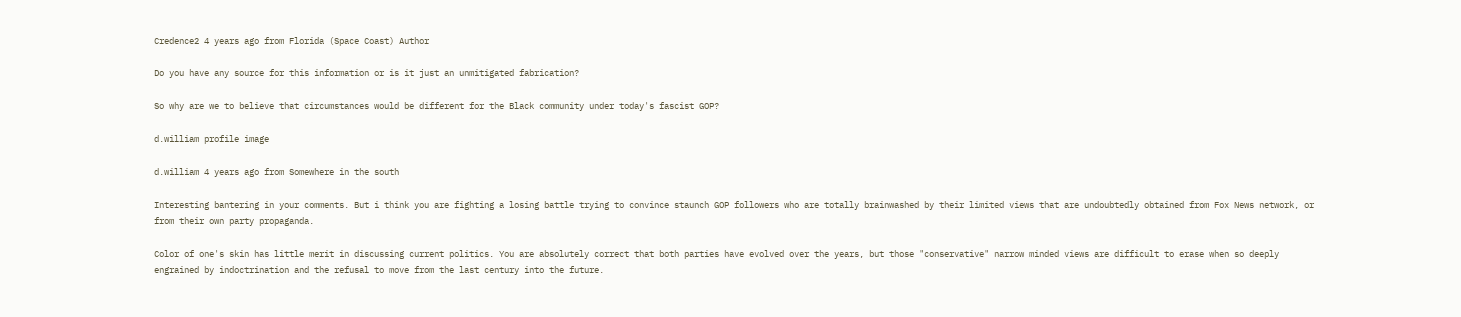Credence2 4 years ago from Florida (Space Coast) Author

Do you have any source for this information or is it just an unmitigated fabrication?

So why are we to believe that circumstances would be different for the Black community under today's fascist GOP?

d.william profile image

d.william 4 years ago from Somewhere in the south

Interesting bantering in your comments. But i think you are fighting a losing battle trying to convince staunch GOP followers who are totally brainwashed by their limited views that are undoubtedly obtained from Fox News network, or from their own party propaganda.

Color of one's skin has little merit in discussing current politics. You are absolutely correct that both parties have evolved over the years, but those "conservative" narrow minded views are difficult to erase when so deeply engrained by indoctrination and the refusal to move from the last century into the future.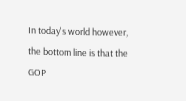In today's world however, the bottom line is that the GOP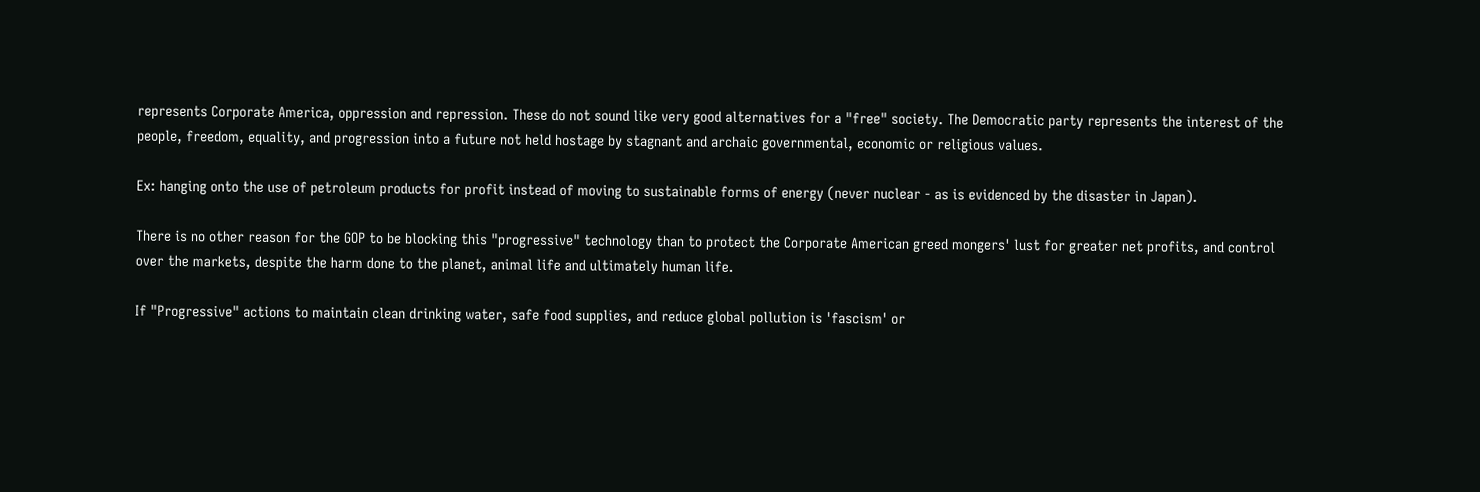represents Corporate America, oppression and repression. These do not sound like very good alternatives for a "free" society. The Democratic party represents the interest of the people, freedom, equality, and progression into a future not held hostage by stagnant and archaic governmental, economic or religious values.

Ex: hanging onto the use of petroleum products for profit instead of moving to sustainable forms of energy (never nuclear - as is evidenced by the disaster in Japan).

There is no other reason for the GOP to be blocking this "progressive" technology than to protect the Corporate American greed mongers' lust for greater net profits, and control over the markets, despite the harm done to the planet, animal life and ultimately human life.

If "Progressive" actions to maintain clean drinking water, safe food supplies, and reduce global pollution is 'fascism' or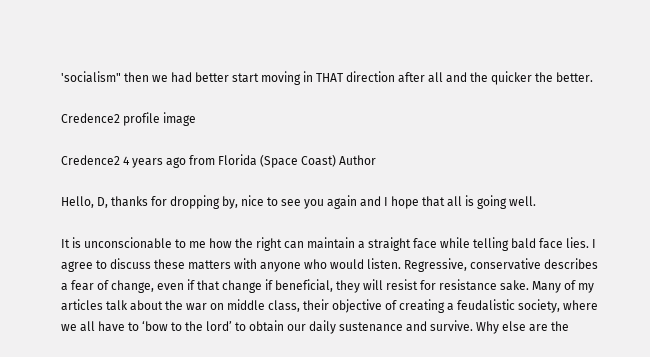'socialism" then we had better start moving in THAT direction after all and the quicker the better.

Credence2 profile image

Credence2 4 years ago from Florida (Space Coast) Author

Hello, D, thanks for dropping by, nice to see you again and I hope that all is going well.

It is unconscionable to me how the right can maintain a straight face while telling bald face lies. I agree to discuss these matters with anyone who would listen. Regressive, conservative describes a fear of change, even if that change if beneficial, they will resist for resistance sake. Many of my articles talk about the war on middle class, their objective of creating a feudalistic society, where we all have to ‘bow to the lord’ to obtain our daily sustenance and survive. Why else are the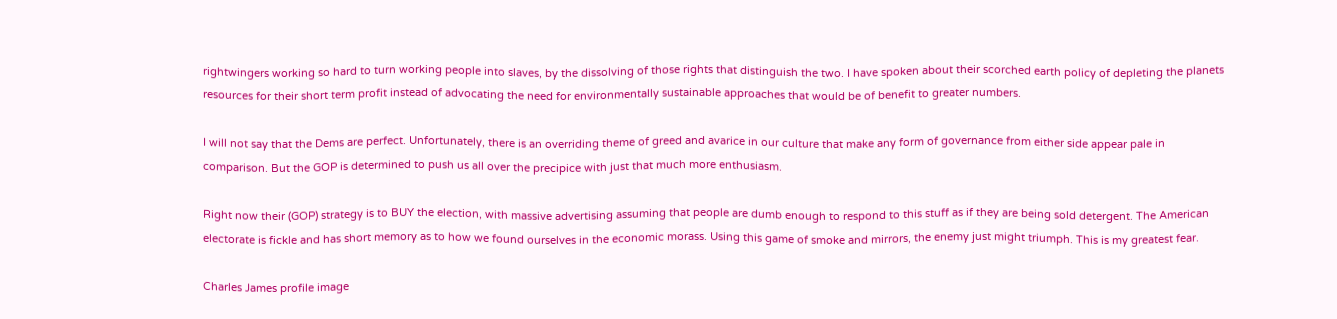rightwingers working so hard to turn working people into slaves, by the dissolving of those rights that distinguish the two. I have spoken about their scorched earth policy of depleting the planets resources for their short term profit instead of advocating the need for environmentally sustainable approaches that would be of benefit to greater numbers.

I will not say that the Dems are perfect. Unfortunately, there is an overriding theme of greed and avarice in our culture that make any form of governance from either side appear pale in comparison. But the GOP is determined to push us all over the precipice with just that much more enthusiasm.

Right now their (GOP) strategy is to BUY the election, with massive advertising assuming that people are dumb enough to respond to this stuff as if they are being sold detergent. The American electorate is fickle and has short memory as to how we found ourselves in the economic morass. Using this game of smoke and mirrors, the enemy just might triumph. This is my greatest fear.

Charles James profile image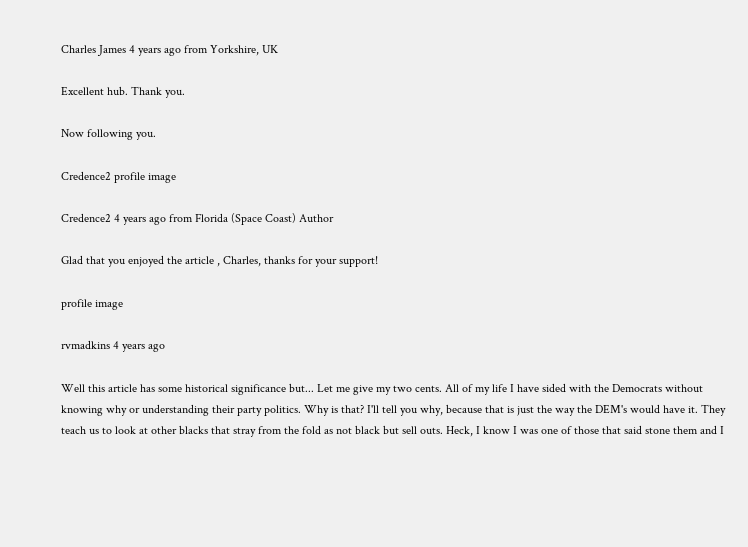Charles James 4 years ago from Yorkshire, UK

Excellent hub. Thank you.

Now following you.

Credence2 profile image

Credence2 4 years ago from Florida (Space Coast) Author

Glad that you enjoyed the article , Charles, thanks for your support!

profile image

rvmadkins 4 years ago

Well this article has some historical significance but... Let me give my two cents. All of my life I have sided with the Democrats without knowing why or understanding their party politics. Why is that? I'll tell you why, because that is just the way the DEM's would have it. They teach us to look at other blacks that stray from the fold as not black but sell outs. Heck, I know I was one of those that said stone them and I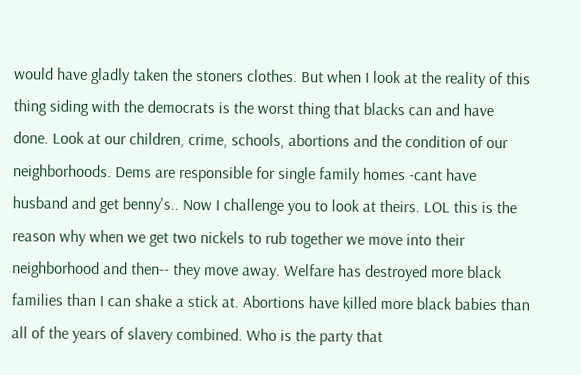would have gladly taken the stoners clothes. But when I look at the reality of this thing siding with the democrats is the worst thing that blacks can and have done. Look at our children, crime, schools, abortions and the condition of our neighborhoods. Dems are responsible for single family homes -cant have husband and get benny's.. Now I challenge you to look at theirs. LOL this is the reason why when we get two nickels to rub together we move into their neighborhood and then-- they move away. Welfare has destroyed more black families than I can shake a stick at. Abortions have killed more black babies than all of the years of slavery combined. Who is the party that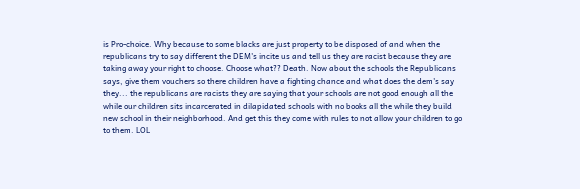is Pro-choice. Why because to some blacks are just property to be disposed of and when the republicans try to say different the DEM's incite us and tell us they are racist because they are taking away your right to choose. Choose what?? Death. Now about the schools the Republicans says, give them vouchers so there children have a fighting chance and what does the dem's say they... the republicans are racists they are saying that your schools are not good enough all the while our children sits incarcerated in dilapidated schools with no books all the while they build new school in their neighborhood. And get this they come with rules to not allow your children to go to them. LOL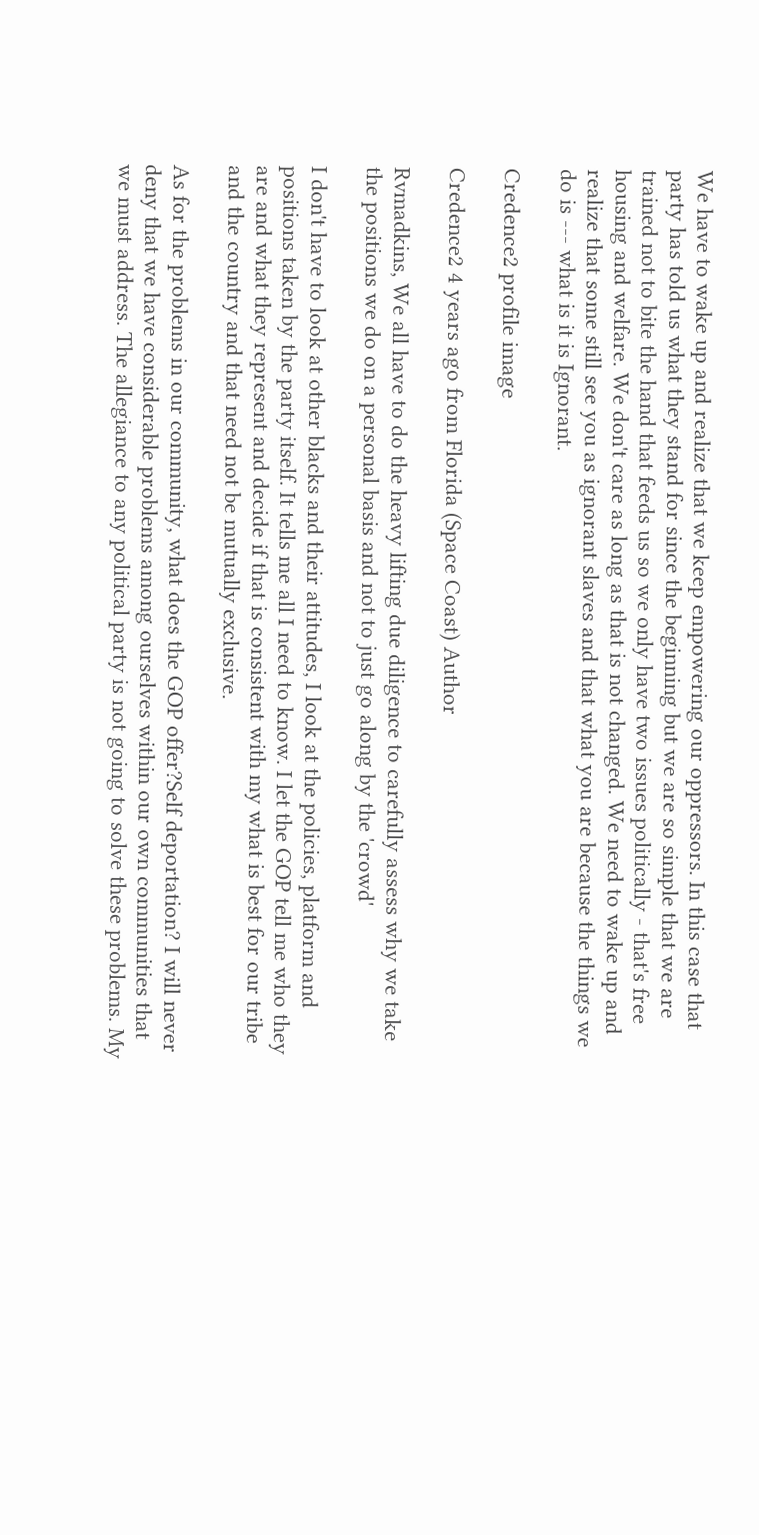We have to wake up and realize that we keep empowering our oppressors. In this case that party has told us what they stand for since the beginning but we are so simple that we are trained not to bite the hand that feeds us so we only have two issues politically - that's free housing and welfare. We don't care as long as that is not changed. We need to wake up and realize that some still see you as ignorant slaves and that what you are because the things we do is --- what is it is Ignorant.

Credence2 profile image

Credence2 4 years ago from Florida (Space Coast) Author

Rvmadkins, We all have to do the heavy lifting due diligence to carefully assess why we take the positions we do on a personal basis and not to just go along by the 'crowd'

I don't have to look at other blacks and their attitudes, I look at the policies, platform and positions taken by the party itself. It tells me all I need to know. I let the GOP tell me who they are and what they represent and decide if that is consistent with my what is best for our tribe and the country and that need not be mutually exclusive.

As for the problems in our community, what does the GOP offer?Self deportation? I will never deny that we have considerable problems among ourselves within our own communities that we must address. The allegiance to any political party is not going to solve these problems. My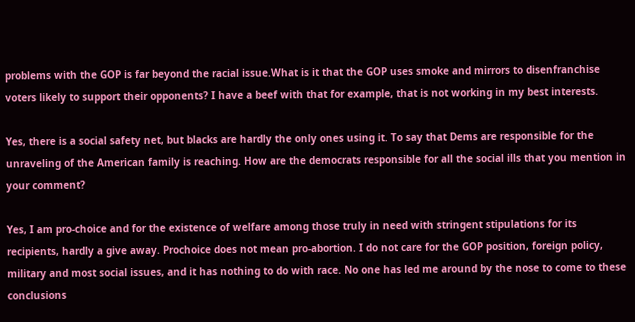problems with the GOP is far beyond the racial issue.What is it that the GOP uses smoke and mirrors to disenfranchise voters likely to support their opponents? I have a beef with that for example, that is not working in my best interests.

Yes, there is a social safety net, but blacks are hardly the only ones using it. To say that Dems are responsible for the unraveling of the American family is reaching. How are the democrats responsible for all the social ills that you mention in your comment?

Yes, I am pro-choice and for the existence of welfare among those truly in need with stringent stipulations for its recipients, hardly a give away. Prochoice does not mean pro-abortion. I do not care for the GOP position, foreign policy, military and most social issues, and it has nothing to do with race. No one has led me around by the nose to come to these conclusions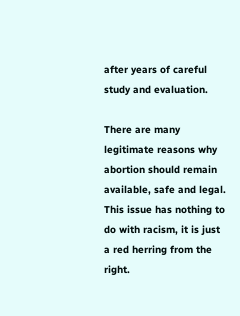after years of careful study and evaluation.

There are many legitimate reasons why abortion should remain available, safe and legal. This issue has nothing to do with racism, it is just a red herring from the right.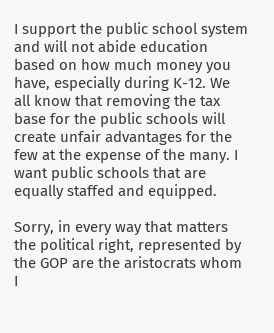I support the public school system and will not abide education based on how much money you have, especially during K-12. We all know that removing the tax base for the public schools will create unfair advantages for the few at the expense of the many. I want public schools that are equally staffed and equipped.

Sorry, in every way that matters the political right, represented by the GOP are the aristocrats whom I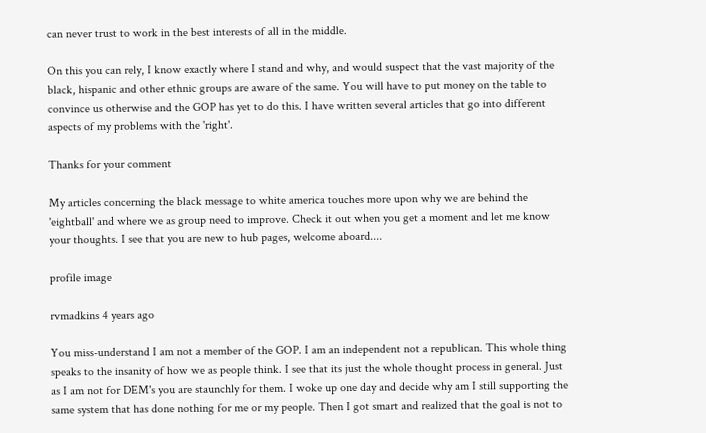can never trust to work in the best interests of all in the middle.

On this you can rely, I know exactly where I stand and why, and would suspect that the vast majority of the black, hispanic and other ethnic groups are aware of the same. You will have to put money on the table to convince us otherwise and the GOP has yet to do this. I have written several articles that go into different aspects of my problems with the 'right'.

Thanks for your comment

My articles concerning the black message to white america touches more upon why we are behind the 'eightball' and where we as group need to improve. Check it out when you get a moment and let me know your thoughts. I see that you are new to hub pages, welcome aboard....

profile image

rvmadkins 4 years ago

You miss-understand I am not a member of the GOP. I am an independent not a republican. This whole thing speaks to the insanity of how we as people think. I see that its just the whole thought process in general. Just as I am not for DEM's you are staunchly for them. I woke up one day and decide why am I still supporting the same system that has done nothing for me or my people. Then I got smart and realized that the goal is not to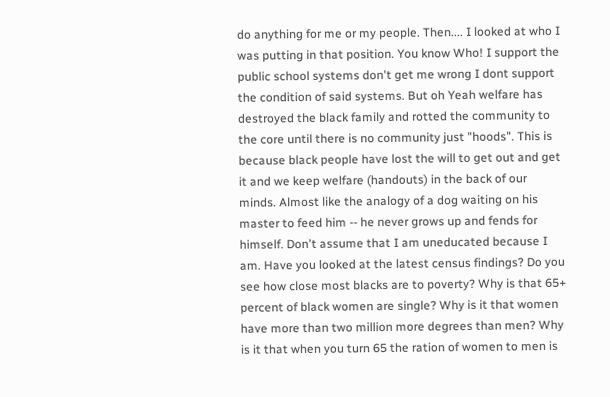do anything for me or my people. Then.... I looked at who I was putting in that position. You know Who! I support the public school systems don't get me wrong I dont support the condition of said systems. But oh Yeah welfare has destroyed the black family and rotted the community to the core until there is no community just "hoods". This is because black people have lost the will to get out and get it and we keep welfare (handouts) in the back of our minds. Almost like the analogy of a dog waiting on his master to feed him -- he never grows up and fends for himself. Don't assume that I am uneducated because I am. Have you looked at the latest census findings? Do you see how close most blacks are to poverty? Why is that 65+ percent of black women are single? Why is it that women have more than two million more degrees than men? Why is it that when you turn 65 the ration of women to men is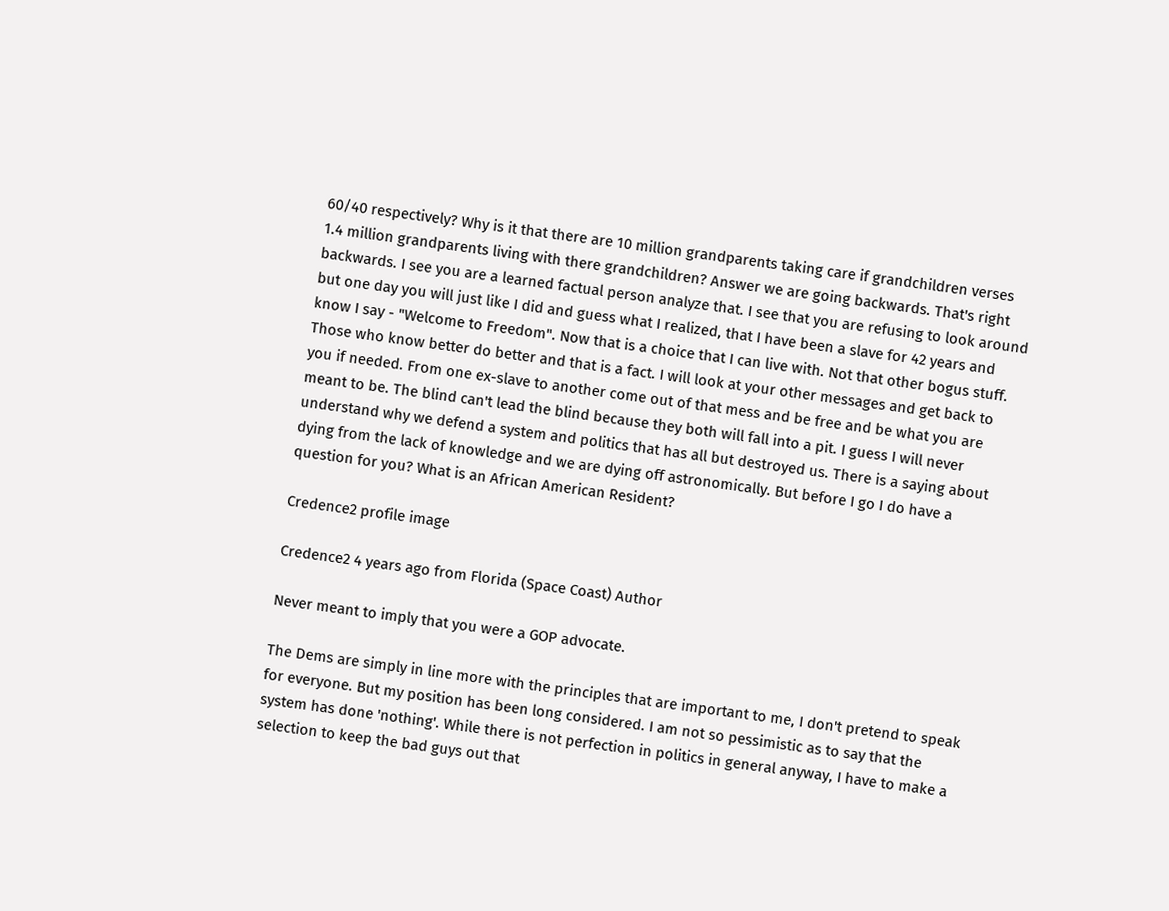60/40 respectively? Why is it that there are 10 million grandparents taking care if grandchildren verses 1.4 million grandparents living with there grandchildren? Answer we are going backwards. That's right backwards. I see you are a learned factual person analyze that. I see that you are refusing to look around but one day you will just like I did and guess what I realized, that I have been a slave for 42 years and know I say - "Welcome to Freedom". Now that is a choice that I can live with. Not that other bogus stuff. Those who know better do better and that is a fact. I will look at your other messages and get back to you if needed. From one ex-slave to another come out of that mess and be free and be what you are meant to be. The blind can't lead the blind because they both will fall into a pit. I guess I will never understand why we defend a system and politics that has all but destroyed us. There is a saying about dying from the lack of knowledge and we are dying off astronomically. But before I go I do have a question for you? What is an African American Resident?

Credence2 profile image

Credence2 4 years ago from Florida (Space Coast) Author

Never meant to imply that you were a GOP advocate.

The Dems are simply in line more with the principles that are important to me, I don't pretend to speak for everyone. But my position has been long considered. I am not so pessimistic as to say that the system has done 'nothing'. While there is not perfection in politics in general anyway, I have to make a selection to keep the bad guys out that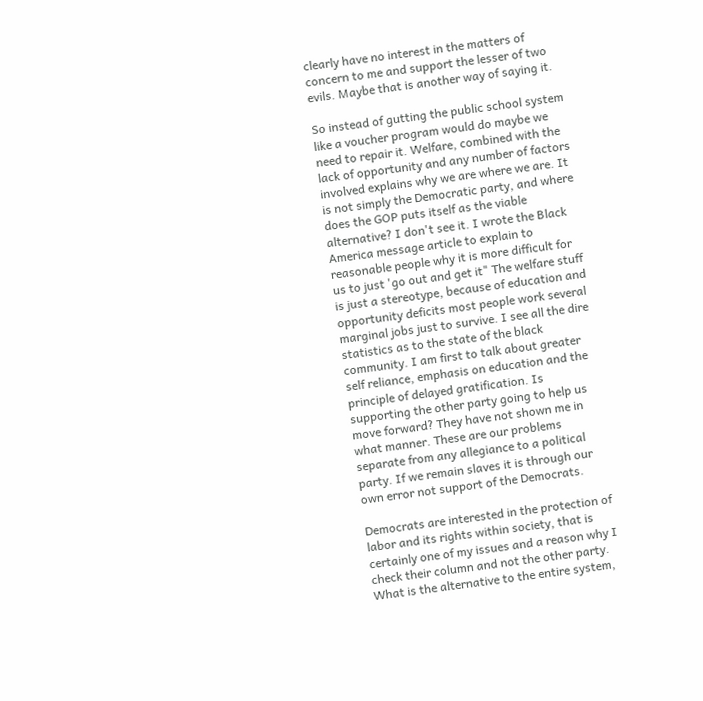clearly have no interest in the matters of concern to me and support the lesser of two evils. Maybe that is another way of saying it.

So instead of gutting the public school system like a voucher program would do maybe we need to repair it. Welfare, combined with the lack of opportunity and any number of factors involved explains why we are where we are. It is not simply the Democratic party, and where does the GOP puts itself as the viable alternative? I don't see it. I wrote the Black America message article to explain to reasonable people why it is more difficult for us to just 'go out and get it" The welfare stuff is just a stereotype, because of education and opportunity deficits most people work several marginal jobs just to survive. I see all the dire statistics as to the state of the black community. I am first to talk about greater self reliance, emphasis on education and the principle of delayed gratification. Is supporting the other party going to help us move forward? They have not shown me in what manner. These are our problems separate from any allegiance to a political party. If we remain slaves it is through our own error not support of the Democrats.

Democrats are interested in the protection of labor and its rights within society, that is certainly one of my issues and a reason why I check their column and not the other party. What is the alternative to the entire system,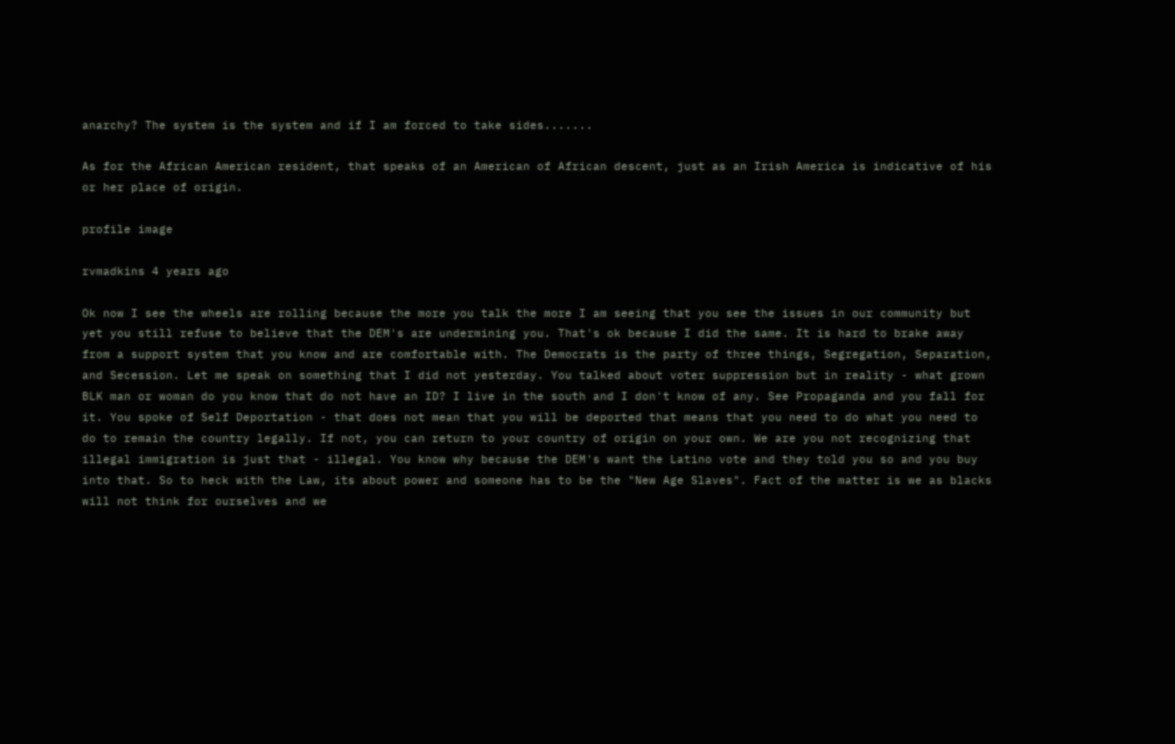anarchy? The system is the system and if I am forced to take sides.......

As for the African American resident, that speaks of an American of African descent, just as an Irish America is indicative of his or her place of origin.

profile image

rvmadkins 4 years ago

Ok now I see the wheels are rolling because the more you talk the more I am seeing that you see the issues in our community but yet you still refuse to believe that the DEM's are undermining you. That's ok because I did the same. It is hard to brake away from a support system that you know and are comfortable with. The Democrats is the party of three things, Segregation, Separation, and Secession. Let me speak on something that I did not yesterday. You talked about voter suppression but in reality - what grown BLK man or woman do you know that do not have an ID? I live in the south and I don't know of any. See Propaganda and you fall for it. You spoke of Self Deportation - that does not mean that you will be deported that means that you need to do what you need to do to remain the country legally. If not, you can return to your country of origin on your own. We are you not recognizing that illegal immigration is just that - illegal. You know why because the DEM's want the Latino vote and they told you so and you buy into that. So to heck with the Law, its about power and someone has to be the "New Age Slaves". Fact of the matter is we as blacks will not think for ourselves and we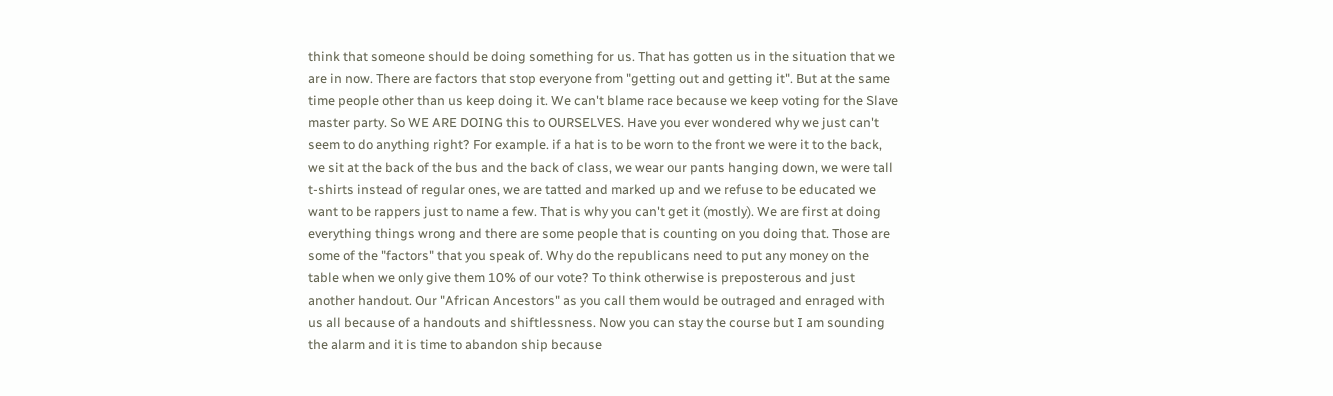think that someone should be doing something for us. That has gotten us in the situation that we are in now. There are factors that stop everyone from "getting out and getting it". But at the same time people other than us keep doing it. We can't blame race because we keep voting for the Slave master party. So WE ARE DOING this to OURSELVES. Have you ever wondered why we just can't seem to do anything right? For example. if a hat is to be worn to the front we were it to the back, we sit at the back of the bus and the back of class, we wear our pants hanging down, we were tall t-shirts instead of regular ones, we are tatted and marked up and we refuse to be educated we want to be rappers just to name a few. That is why you can't get it (mostly). We are first at doing everything things wrong and there are some people that is counting on you doing that. Those are some of the "factors" that you speak of. Why do the republicans need to put any money on the table when we only give them 10% of our vote? To think otherwise is preposterous and just another handout. Our "African Ancestors" as you call them would be outraged and enraged with us all because of a handouts and shiftlessness. Now you can stay the course but I am sounding the alarm and it is time to abandon ship because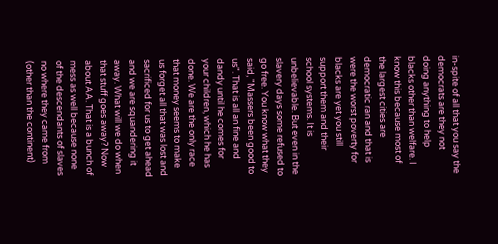in-spite of all that you say the democrats are they not doing anything to help blacks other than welfare. I know this because most of the largest cities are democratic ran and that is were the worst poverty for blacks are yet you still support them and their school systems. It is unbelievable. But even in the slavery days some refused to go free. You know what they said, "Massers been good to us". That is all an fine and dandy until he comes for your children, which he has done. We are the only race that money seems to make us forget all that was lost and sacrificed for us to get ahead and we are squandering it away. What will we do when that stuff goes away? Now about AA. That is a bunch of mess as well because none of the descendants of slaves no where they came from (other than the continent)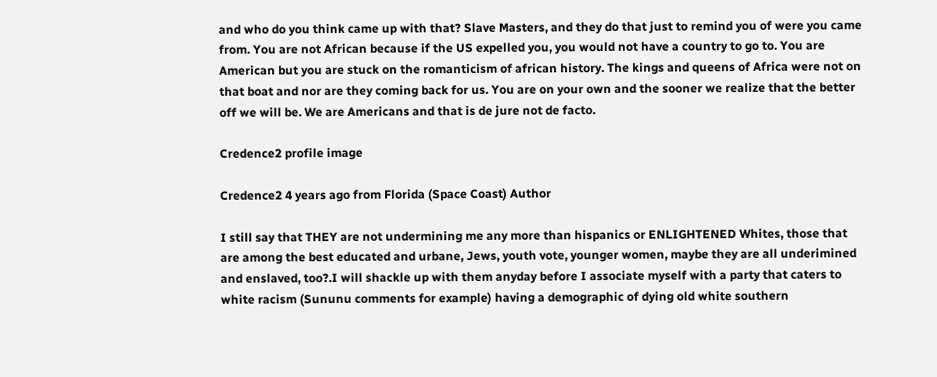and who do you think came up with that? Slave Masters, and they do that just to remind you of were you came from. You are not African because if the US expelled you, you would not have a country to go to. You are American but you are stuck on the romanticism of african history. The kings and queens of Africa were not on that boat and nor are they coming back for us. You are on your own and the sooner we realize that the better off we will be. We are Americans and that is de jure not de facto.

Credence2 profile image

Credence2 4 years ago from Florida (Space Coast) Author

I still say that THEY are not undermining me any more than hispanics or ENLIGHTENED Whites, those that are among the best educated and urbane, Jews, youth vote, younger women, maybe they are all underimined and enslaved, too?.I will shackle up with them anyday before I associate myself with a party that caters to white racism (Sununu comments for example) having a demographic of dying old white southern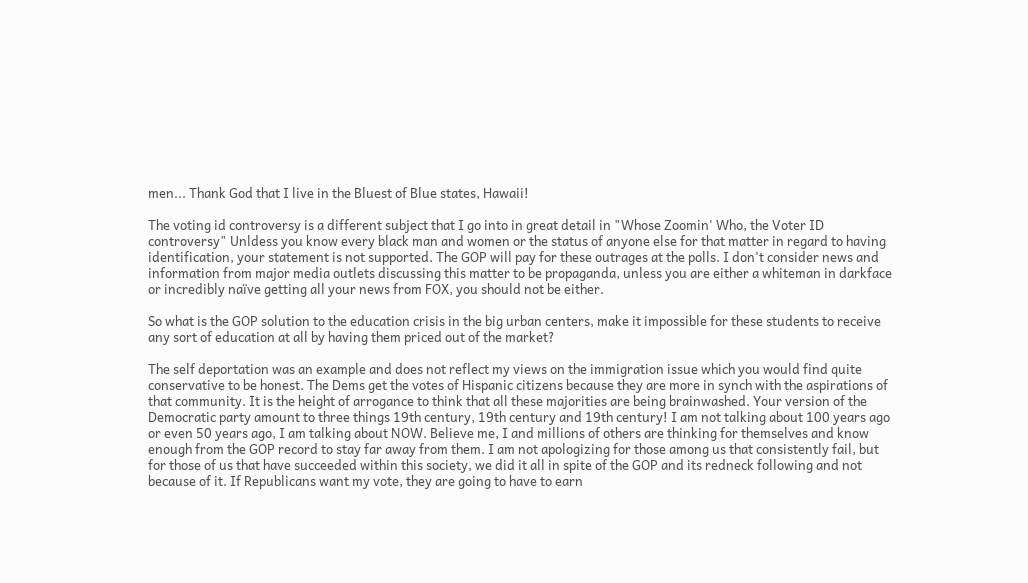men... Thank God that I live in the Bluest of Blue states, Hawaii!

The voting id controversy is a different subject that I go into in great detail in "Whose Zoomin' Who, the Voter ID controversy" Unldess you know every black man and women or the status of anyone else for that matter in regard to having identification, your statement is not supported. The GOP will pay for these outrages at the polls. I don't consider news and information from major media outlets discussing this matter to be propaganda, unless you are either a whiteman in darkface or incredibly naïve getting all your news from FOX, you should not be either.

So what is the GOP solution to the education crisis in the big urban centers, make it impossible for these students to receive any sort of education at all by having them priced out of the market?

The self deportation was an example and does not reflect my views on the immigration issue which you would find quite conservative to be honest. The Dems get the votes of Hispanic citizens because they are more in synch with the aspirations of that community. It is the height of arrogance to think that all these majorities are being brainwashed. Your version of the Democratic party amount to three things 19th century, 19th century and 19th century! I am not talking about 100 years ago or even 50 years ago, I am talking about NOW. Believe me, I and millions of others are thinking for themselves and know enough from the GOP record to stay far away from them. I am not apologizing for those among us that consistently fail, but for those of us that have succeeded within this society, we did it all in spite of the GOP and its redneck following and not because of it. If Republicans want my vote, they are going to have to earn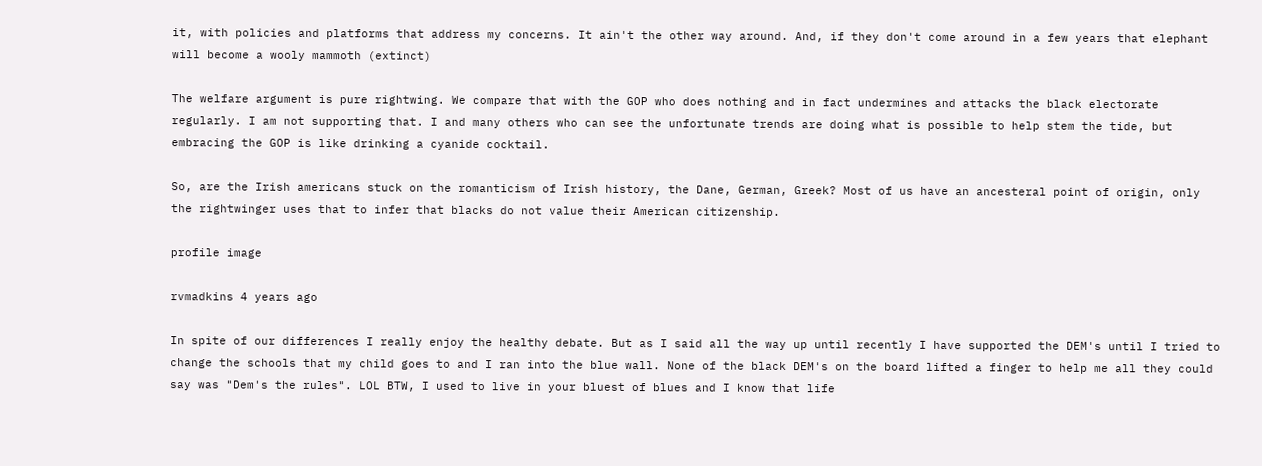it, with policies and platforms that address my concerns. It ain't the other way around. And, if they don't come around in a few years that elephant will become a wooly mammoth (extinct)

The welfare argument is pure rightwing. We compare that with the GOP who does nothing and in fact undermines and attacks the black electorate regularly. I am not supporting that. I and many others who can see the unfortunate trends are doing what is possible to help stem the tide, but embracing the GOP is like drinking a cyanide cocktail.

So, are the Irish americans stuck on the romanticism of Irish history, the Dane, German, Greek? Most of us have an ancesteral point of origin, only the rightwinger uses that to infer that blacks do not value their American citizenship.

profile image

rvmadkins 4 years ago

In spite of our differences I really enjoy the healthy debate. But as I said all the way up until recently I have supported the DEM's until I tried to change the schools that my child goes to and I ran into the blue wall. None of the black DEM's on the board lifted a finger to help me all they could say was "Dem's the rules". LOL BTW, I used to live in your bluest of blues and I know that life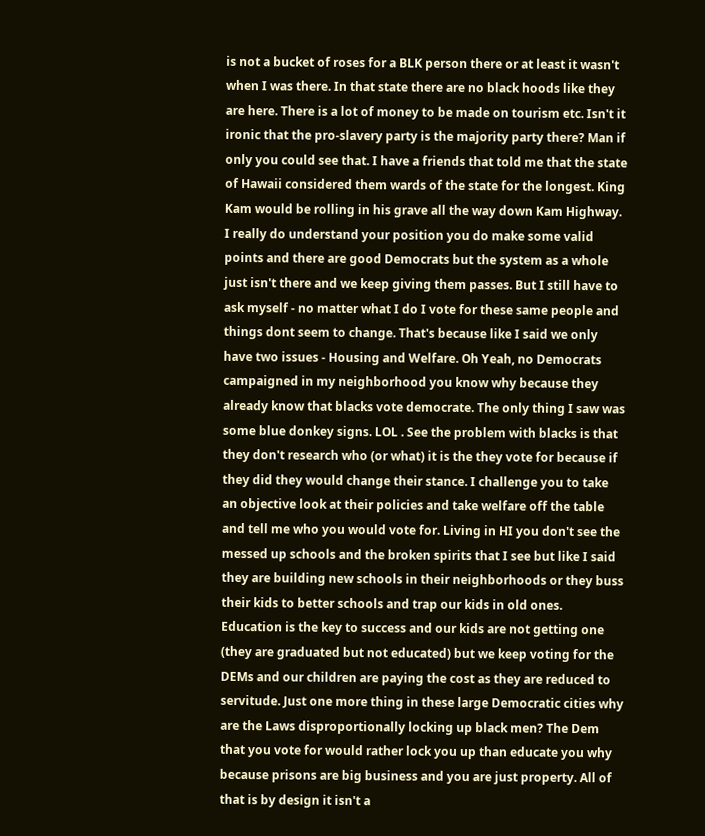is not a bucket of roses for a BLK person there or at least it wasn't when I was there. In that state there are no black hoods like they are here. There is a lot of money to be made on tourism etc. Isn't it ironic that the pro-slavery party is the majority party there? Man if only you could see that. I have a friends that told me that the state of Hawaii considered them wards of the state for the longest. King Kam would be rolling in his grave all the way down Kam Highway. I really do understand your position you do make some valid points and there are good Democrats but the system as a whole just isn't there and we keep giving them passes. But I still have to ask myself - no matter what I do I vote for these same people and things dont seem to change. That's because like I said we only have two issues - Housing and Welfare. Oh Yeah, no Democrats campaigned in my neighborhood you know why because they already know that blacks vote democrate. The only thing I saw was some blue donkey signs. LOL . See the problem with blacks is that they don't research who (or what) it is the they vote for because if they did they would change their stance. I challenge you to take an objective look at their policies and take welfare off the table and tell me who you would vote for. Living in HI you don't see the messed up schools and the broken spirits that I see but like I said they are building new schools in their neighborhoods or they buss their kids to better schools and trap our kids in old ones. Education is the key to success and our kids are not getting one (they are graduated but not educated) but we keep voting for the DEMs and our children are paying the cost as they are reduced to servitude. Just one more thing in these large Democratic cities why are the Laws disproportionally locking up black men? The Dem that you vote for would rather lock you up than educate you why because prisons are big business and you are just property. All of that is by design it isn't a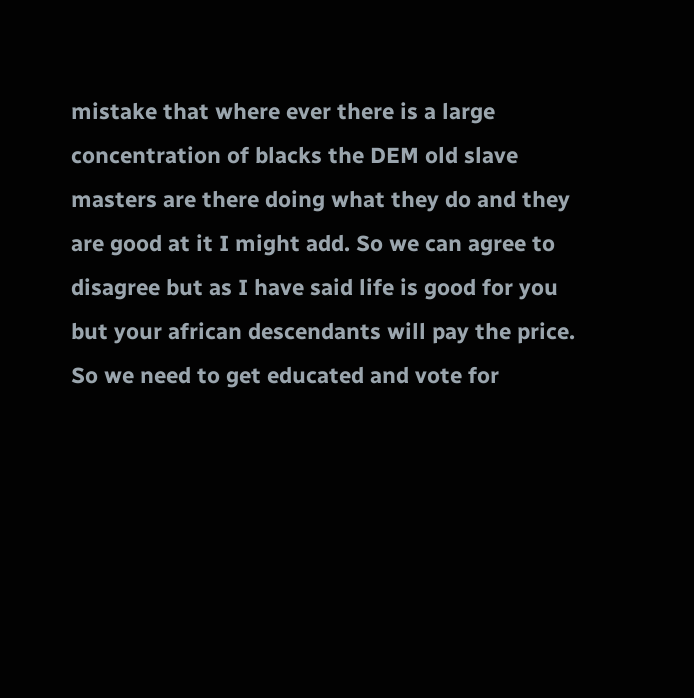mistake that where ever there is a large concentration of blacks the DEM old slave masters are there doing what they do and they are good at it I might add. So we can agree to disagree but as I have said life is good for you but your african descendants will pay the price. So we need to get educated and vote for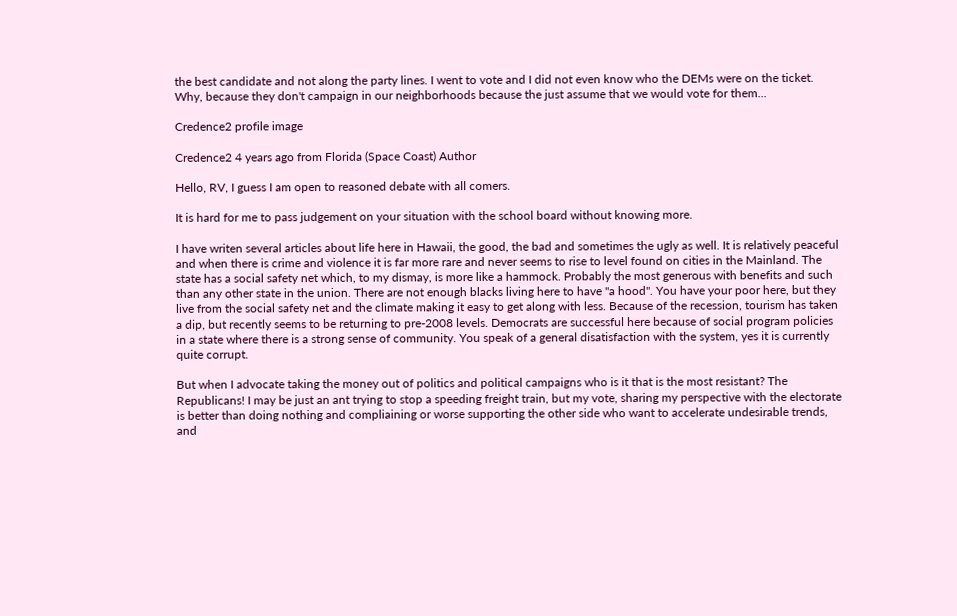the best candidate and not along the party lines. I went to vote and I did not even know who the DEMs were on the ticket. Why, because they don't campaign in our neighborhoods because the just assume that we would vote for them...

Credence2 profile image

Credence2 4 years ago from Florida (Space Coast) Author

Hello, RV, I guess I am open to reasoned debate with all comers.

It is hard for me to pass judgement on your situation with the school board without knowing more.

I have writen several articles about life here in Hawaii, the good, the bad and sometimes the ugly as well. It is relatively peaceful and when there is crime and violence it is far more rare and never seems to rise to level found on cities in the Mainland. The state has a social safety net which, to my dismay, is more like a hammock. Probably the most generous with benefits and such than any other state in the union. There are not enough blacks living here to have "a hood". You have your poor here, but they live from the social safety net and the climate making it easy to get along with less. Because of the recession, tourism has taken a dip, but recently seems to be returning to pre-2008 levels. Democrats are successful here because of social program policies in a state where there is a strong sense of community. You speak of a general disatisfaction with the system, yes it is currently quite corrupt.

But when I advocate taking the money out of politics and political campaigns who is it that is the most resistant? The Republicans! I may be just an ant trying to stop a speeding freight train, but my vote, sharing my perspective with the electorate is better than doing nothing and compliaining or worse supporting the other side who want to accelerate undesirable trends, and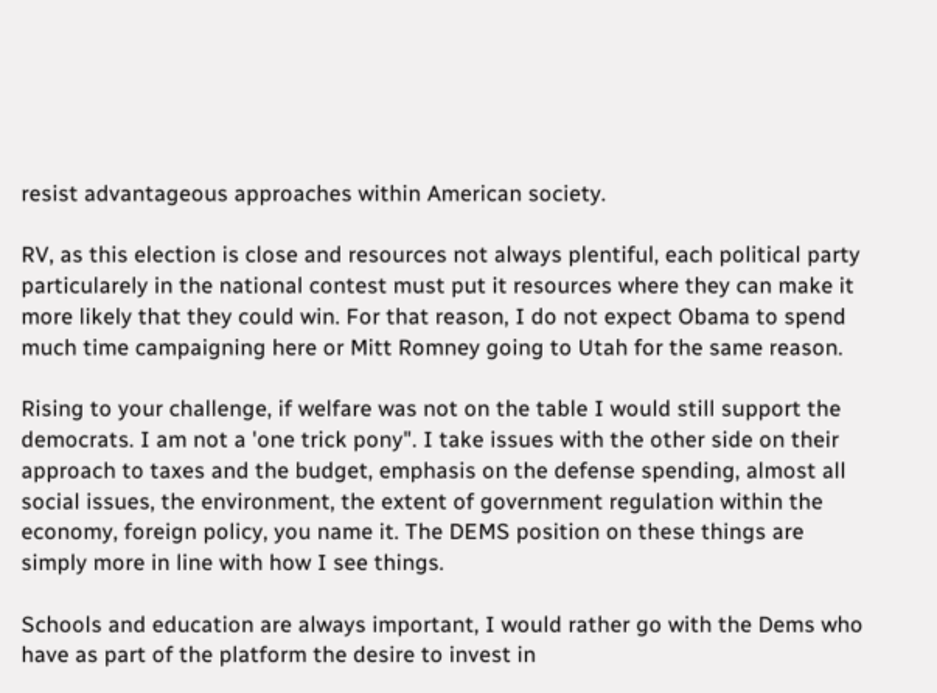resist advantageous approaches within American society.

RV, as this election is close and resources not always plentiful, each political party particularely in the national contest must put it resources where they can make it more likely that they could win. For that reason, I do not expect Obama to spend much time campaigning here or Mitt Romney going to Utah for the same reason.

Rising to your challenge, if welfare was not on the table I would still support the democrats. I am not a 'one trick pony". I take issues with the other side on their approach to taxes and the budget, emphasis on the defense spending, almost all social issues, the environment, the extent of government regulation within the economy, foreign policy, you name it. The DEMS position on these things are simply more in line with how I see things.

Schools and education are always important, I would rather go with the Dems who have as part of the platform the desire to invest in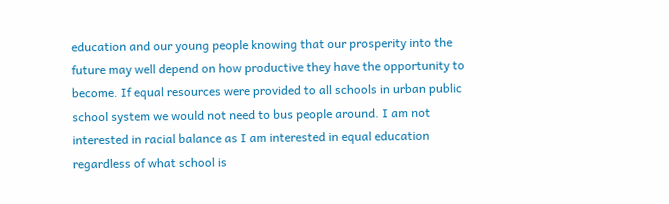education and our young people knowing that our prosperity into the future may well depend on how productive they have the opportunity to become. If equal resources were provided to all schools in urban public school system we would not need to bus people around. I am not interested in racial balance as I am interested in equal education regardless of what school is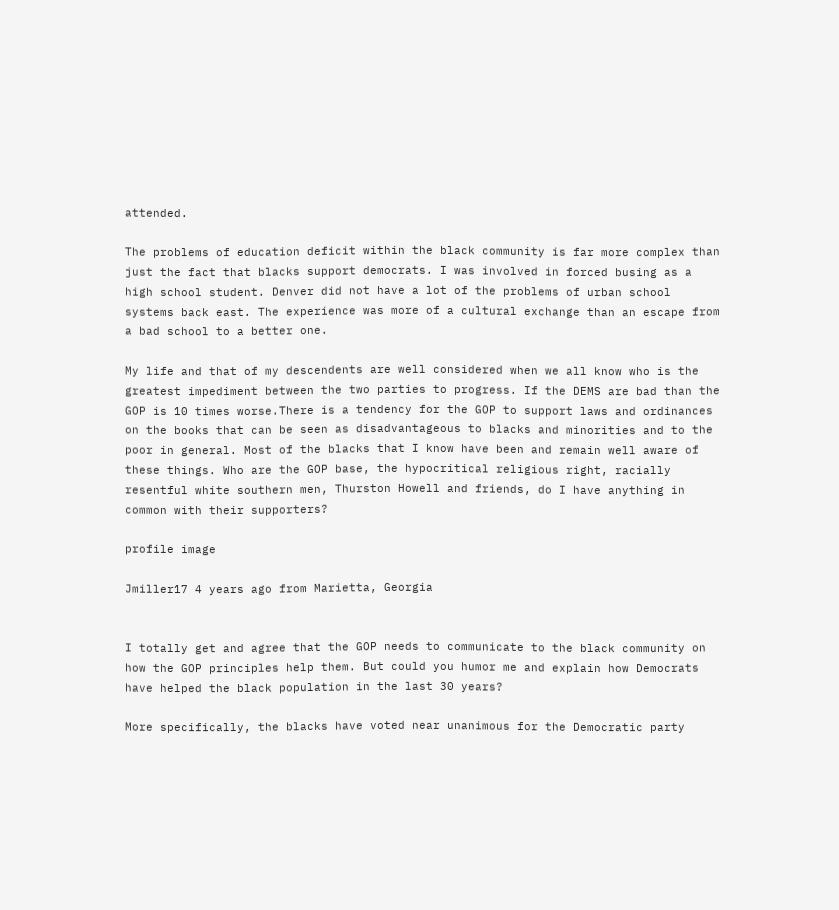attended.

The problems of education deficit within the black community is far more complex than just the fact that blacks support democrats. I was involved in forced busing as a high school student. Denver did not have a lot of the problems of urban school systems back east. The experience was more of a cultural exchange than an escape from a bad school to a better one.

My life and that of my descendents are well considered when we all know who is the greatest impediment between the two parties to progress. If the DEMS are bad than the GOP is 10 times worse.There is a tendency for the GOP to support laws and ordinances on the books that can be seen as disadvantageous to blacks and minorities and to the poor in general. Most of the blacks that I know have been and remain well aware of these things. Who are the GOP base, the hypocritical religious right, racially resentful white southern men, Thurston Howell and friends, do I have anything in common with their supporters?

profile image

Jmiller17 4 years ago from Marietta, Georgia


I totally get and agree that the GOP needs to communicate to the black community on how the GOP principles help them. But could you humor me and explain how Democrats have helped the black population in the last 30 years?

More specifically, the blacks have voted near unanimous for the Democratic party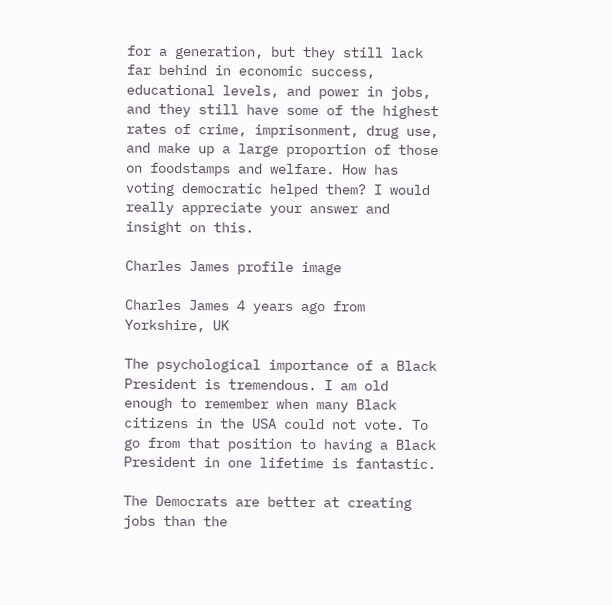for a generation, but they still lack far behind in economic success, educational levels, and power in jobs, and they still have some of the highest rates of crime, imprisonment, drug use, and make up a large proportion of those on foodstamps and welfare. How has voting democratic helped them? I would really appreciate your answer and insight on this.

Charles James profile image

Charles James 4 years ago from Yorkshire, UK

The psychological importance of a Black President is tremendous. I am old enough to remember when many Black citizens in the USA could not vote. To go from that position to having a Black President in one lifetime is fantastic.

The Democrats are better at creating jobs than the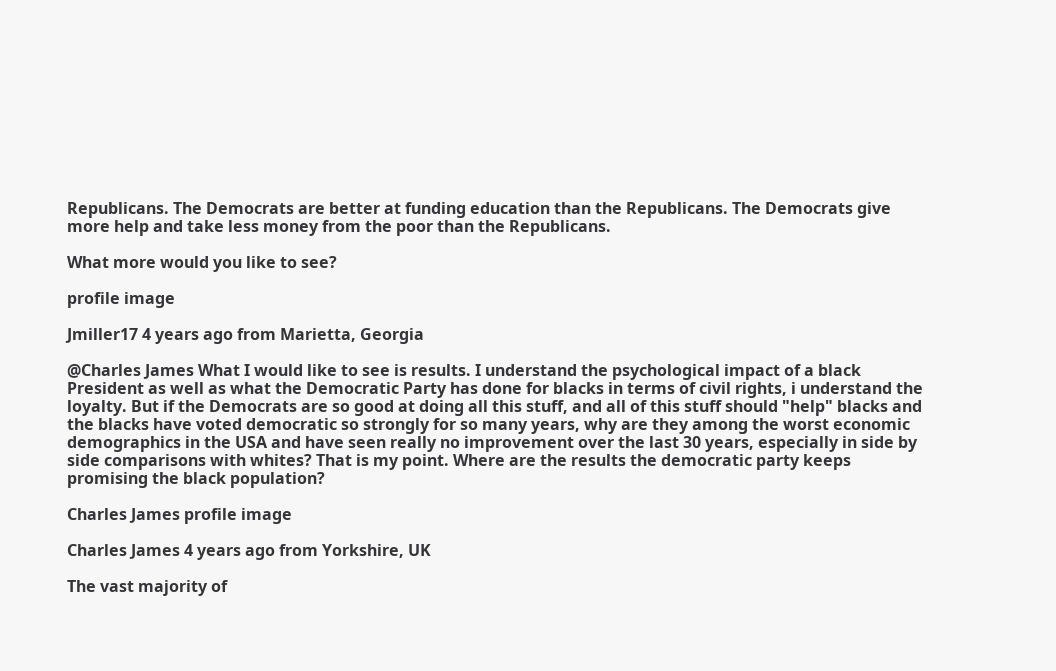Republicans. The Democrats are better at funding education than the Republicans. The Democrats give more help and take less money from the poor than the Republicans.

What more would you like to see?

profile image

Jmiller17 4 years ago from Marietta, Georgia

@Charles James What I would like to see is results. I understand the psychological impact of a black President as well as what the Democratic Party has done for blacks in terms of civil rights, i understand the loyalty. But if the Democrats are so good at doing all this stuff, and all of this stuff should "help" blacks and the blacks have voted democratic so strongly for so many years, why are they among the worst economic demographics in the USA and have seen really no improvement over the last 30 years, especially in side by side comparisons with whites? That is my point. Where are the results the democratic party keeps promising the black population?

Charles James profile image

Charles James 4 years ago from Yorkshire, UK

The vast majority of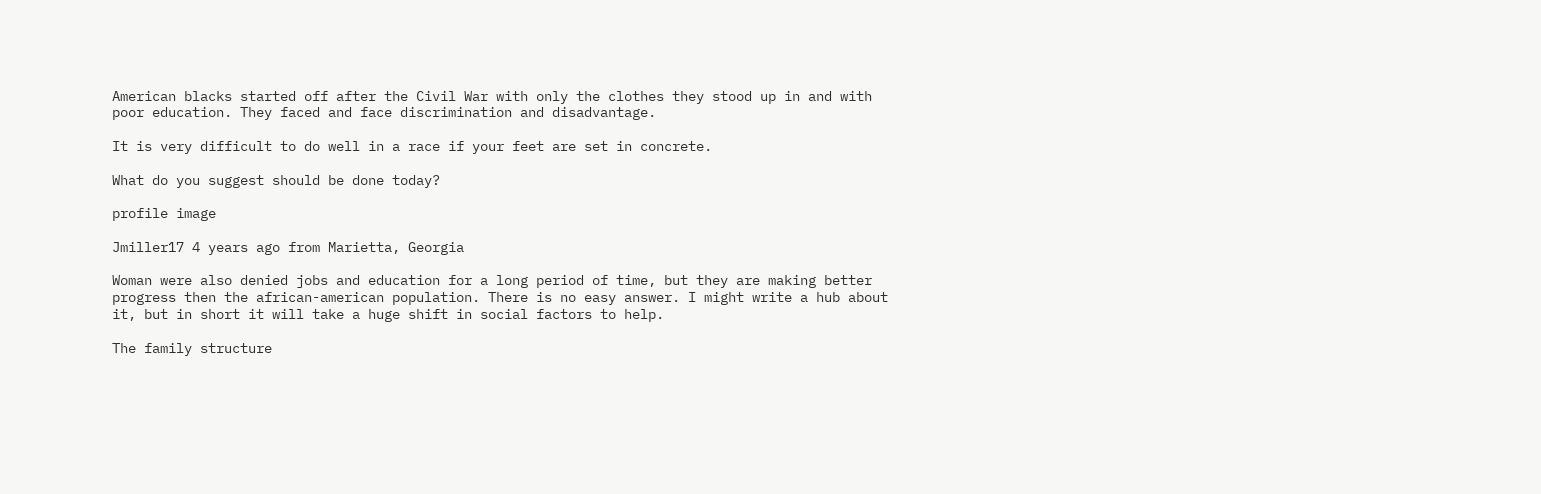American blacks started off after the Civil War with only the clothes they stood up in and with poor education. They faced and face discrimination and disadvantage.

It is very difficult to do well in a race if your feet are set in concrete.

What do you suggest should be done today?

profile image

Jmiller17 4 years ago from Marietta, Georgia

Woman were also denied jobs and education for a long period of time, but they are making better progress then the african-american population. There is no easy answer. I might write a hub about it, but in short it will take a huge shift in social factors to help.

The family structure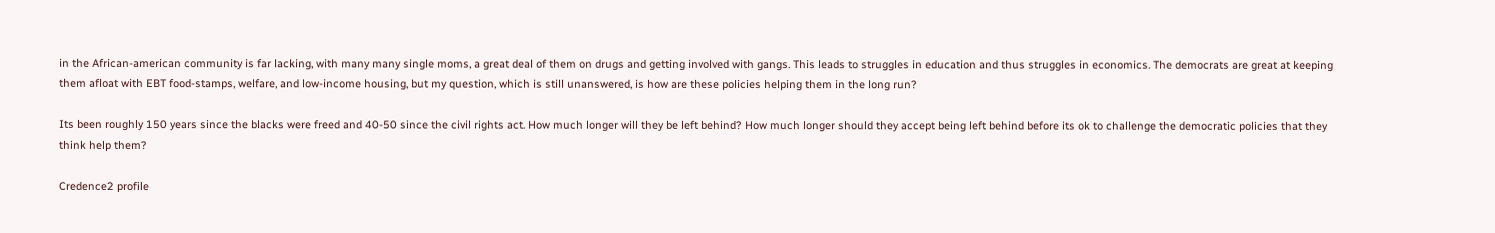in the African-american community is far lacking, with many many single moms, a great deal of them on drugs and getting involved with gangs. This leads to struggles in education and thus struggles in economics. The democrats are great at keeping them afloat with EBT food-stamps, welfare, and low-income housing, but my question, which is still unanswered, is how are these policies helping them in the long run?

Its been roughly 150 years since the blacks were freed and 40-50 since the civil rights act. How much longer will they be left behind? How much longer should they accept being left behind before its ok to challenge the democratic policies that they think help them?

Credence2 profile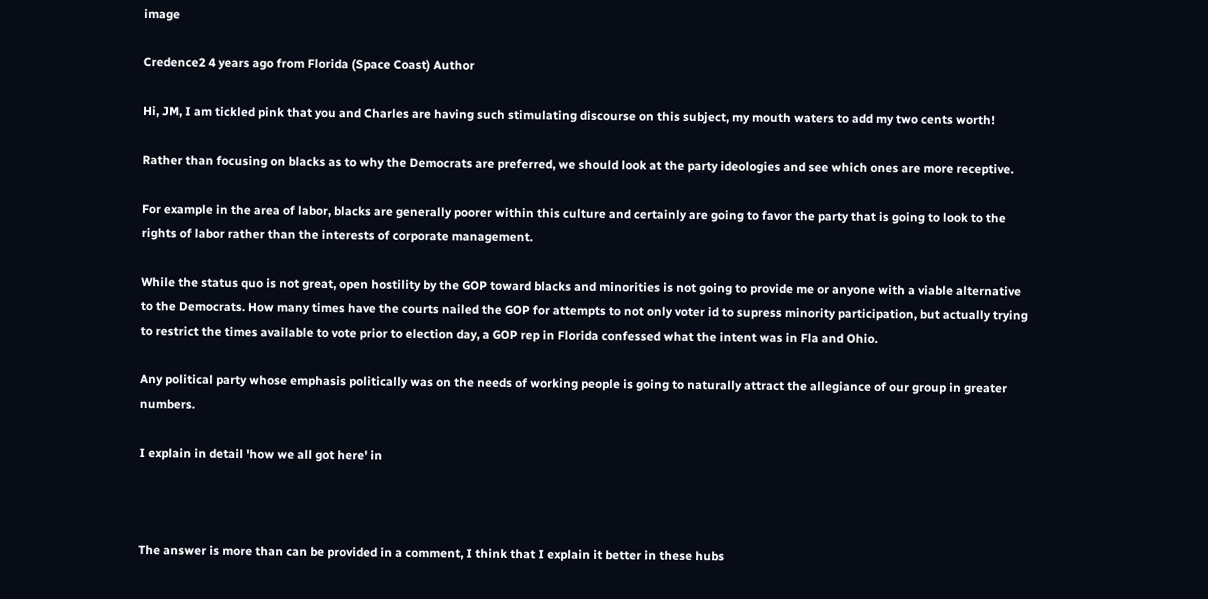image

Credence2 4 years ago from Florida (Space Coast) Author

Hi, JM, I am tickled pink that you and Charles are having such stimulating discourse on this subject, my mouth waters to add my two cents worth!

Rather than focusing on blacks as to why the Democrats are preferred, we should look at the party ideologies and see which ones are more receptive.

For example in the area of labor, blacks are generally poorer within this culture and certainly are going to favor the party that is going to look to the rights of labor rather than the interests of corporate management.

While the status quo is not great, open hostility by the GOP toward blacks and minorities is not going to provide me or anyone with a viable alternative to the Democrats. How many times have the courts nailed the GOP for attempts to not only voter id to supress minority participation, but actually trying to restrict the times available to vote prior to election day, a GOP rep in Florida confessed what the intent was in Fla and Ohio.

Any political party whose emphasis politically was on the needs of working people is going to naturally attract the allegiance of our group in greater numbers.

I explain in detail 'how we all got here' in



The answer is more than can be provided in a comment, I think that I explain it better in these hubs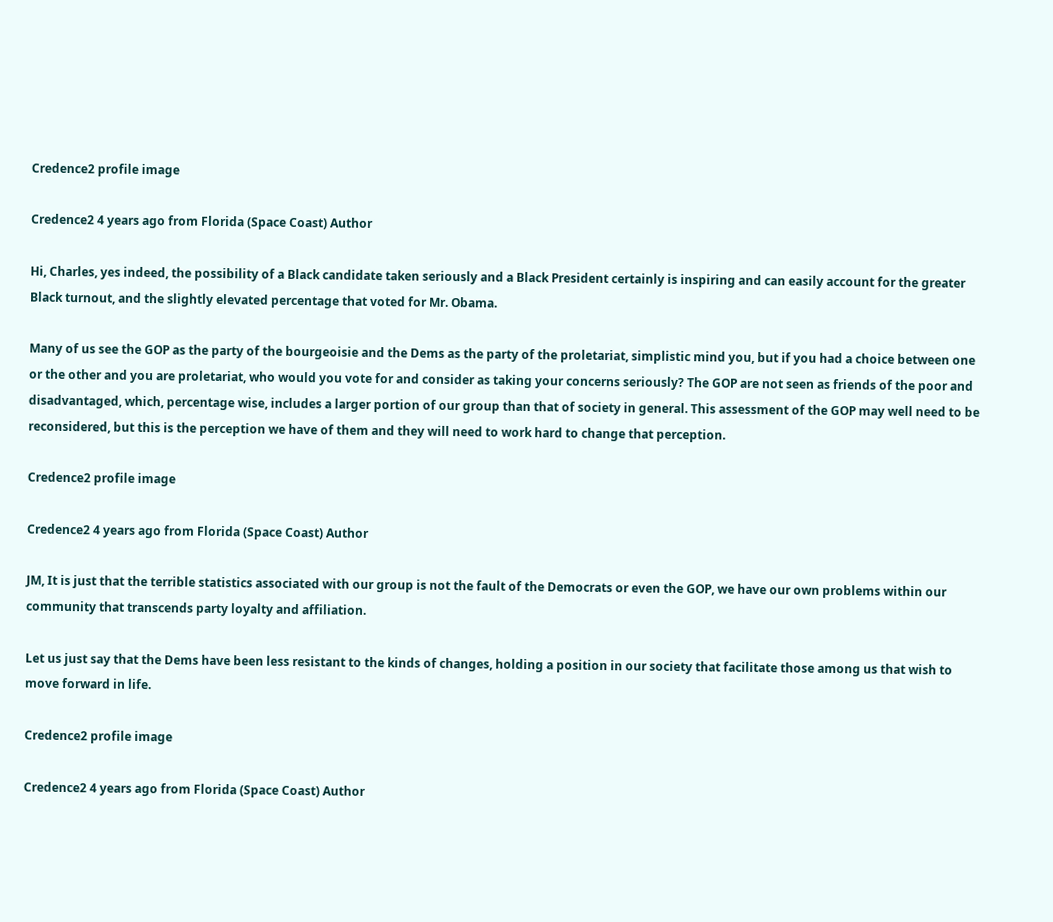Credence2 profile image

Credence2 4 years ago from Florida (Space Coast) Author

Hi, Charles, yes indeed, the possibility of a Black candidate taken seriously and a Black President certainly is inspiring and can easily account for the greater Black turnout, and the slightly elevated percentage that voted for Mr. Obama.

Many of us see the GOP as the party of the bourgeoisie and the Dems as the party of the proletariat, simplistic mind you, but if you had a choice between one or the other and you are proletariat, who would you vote for and consider as taking your concerns seriously? The GOP are not seen as friends of the poor and disadvantaged, which, percentage wise, includes a larger portion of our group than that of society in general. This assessment of the GOP may well need to be reconsidered, but this is the perception we have of them and they will need to work hard to change that perception.

Credence2 profile image

Credence2 4 years ago from Florida (Space Coast) Author

JM, It is just that the terrible statistics associated with our group is not the fault of the Democrats or even the GOP, we have our own problems within our community that transcends party loyalty and affiliation.

Let us just say that the Dems have been less resistant to the kinds of changes, holding a position in our society that facilitate those among us that wish to move forward in life.

Credence2 profile image

Credence2 4 years ago from Florida (Space Coast) Author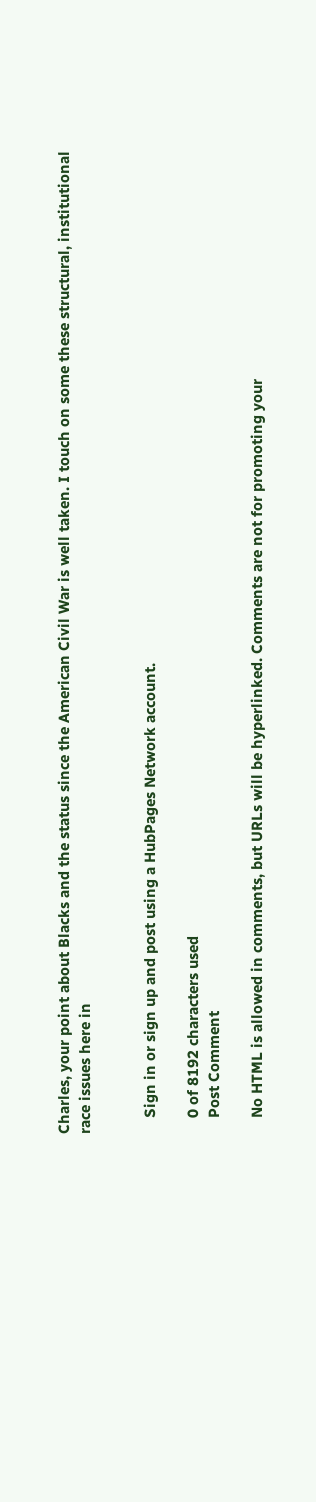Charles, your point about Blacks and the status since the American Civil War is well taken. I touch on some these structural, institutional race issues here in


    Sign in or sign up and post using a HubPages Network account.

    0 of 8192 characters used
    Post Comment

    No HTML is allowed in comments, but URLs will be hyperlinked. Comments are not for promoting your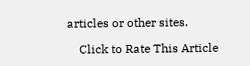articles or other sites.

    Click to Rate This Article